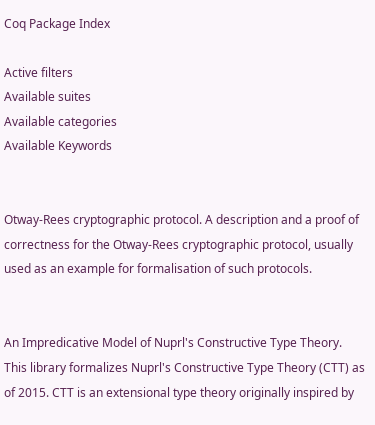Coq Package Index

Active filters
Available suites
Available categories
Available Keywords


Otway-Rees cryptographic protocol. A description and a proof of correctness for the Otway-Rees cryptographic protocol, usually used as an example for formalisation of such protocols.


An Impredicative Model of Nuprl's Constructive Type Theory. This library formalizes Nuprl's Constructive Type Theory (CTT) as of 2015. CTT is an extensional type theory originally inspired by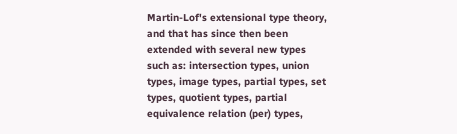Martin-Lof's extensional type theory, and that has since then been extended with several new types such as: intersection types, union types, image types, partial types, set types, quotient types, partial equivalence relation (per) types,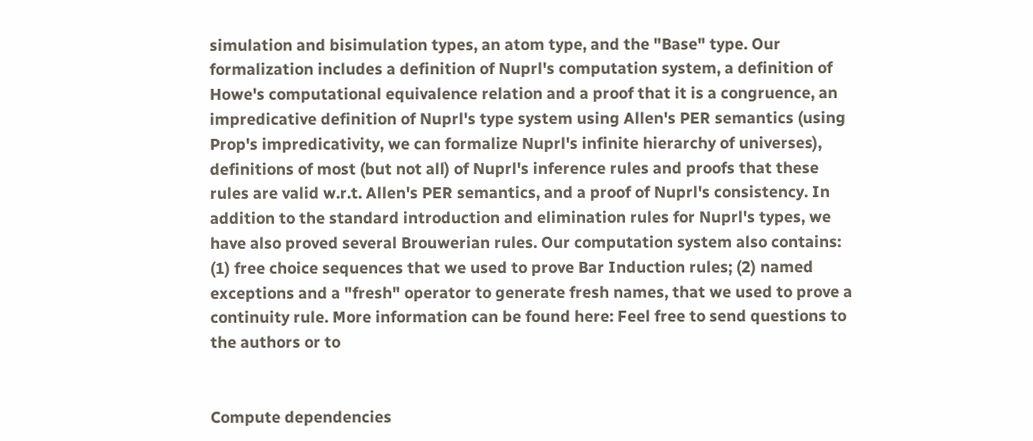simulation and bisimulation types, an atom type, and the "Base" type. Our formalization includes a definition of Nuprl's computation system, a definition of Howe's computational equivalence relation and a proof that it is a congruence, an impredicative definition of Nuprl's type system using Allen's PER semantics (using Prop's impredicativity, we can formalize Nuprl's infinite hierarchy of universes), definitions of most (but not all) of Nuprl's inference rules and proofs that these rules are valid w.r.t. Allen's PER semantics, and a proof of Nuprl's consistency. In addition to the standard introduction and elimination rules for Nuprl's types, we have also proved several Brouwerian rules. Our computation system also contains: (1) free choice sequences that we used to prove Bar Induction rules; (2) named exceptions and a "fresh" operator to generate fresh names, that we used to prove a continuity rule. More information can be found here: Feel free to send questions to the authors or to


Compute dependencies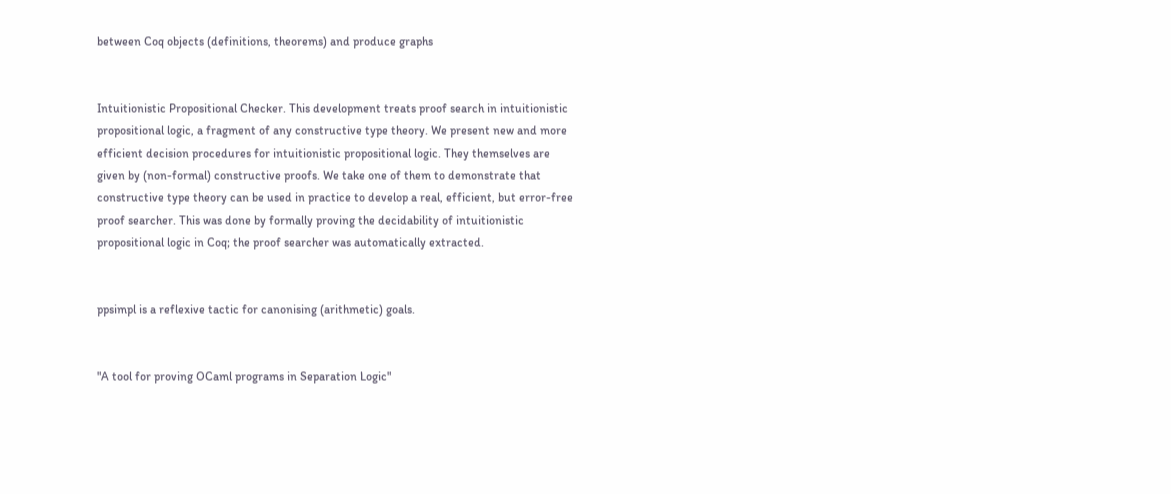between Coq objects (definitions, theorems) and produce graphs


Intuitionistic Propositional Checker. This development treats proof search in intuitionistic propositional logic, a fragment of any constructive type theory. We present new and more efficient decision procedures for intuitionistic propositional logic. They themselves are given by (non-formal) constructive proofs. We take one of them to demonstrate that constructive type theory can be used in practice to develop a real, efficient, but error-free proof searcher. This was done by formally proving the decidability of intuitionistic propositional logic in Coq; the proof searcher was automatically extracted.


ppsimpl is a reflexive tactic for canonising (arithmetic) goals.


"A tool for proving OCaml programs in Separation Logic"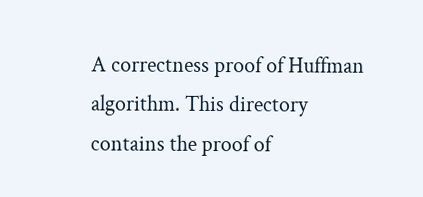A correctness proof of Huffman algorithm. This directory contains the proof of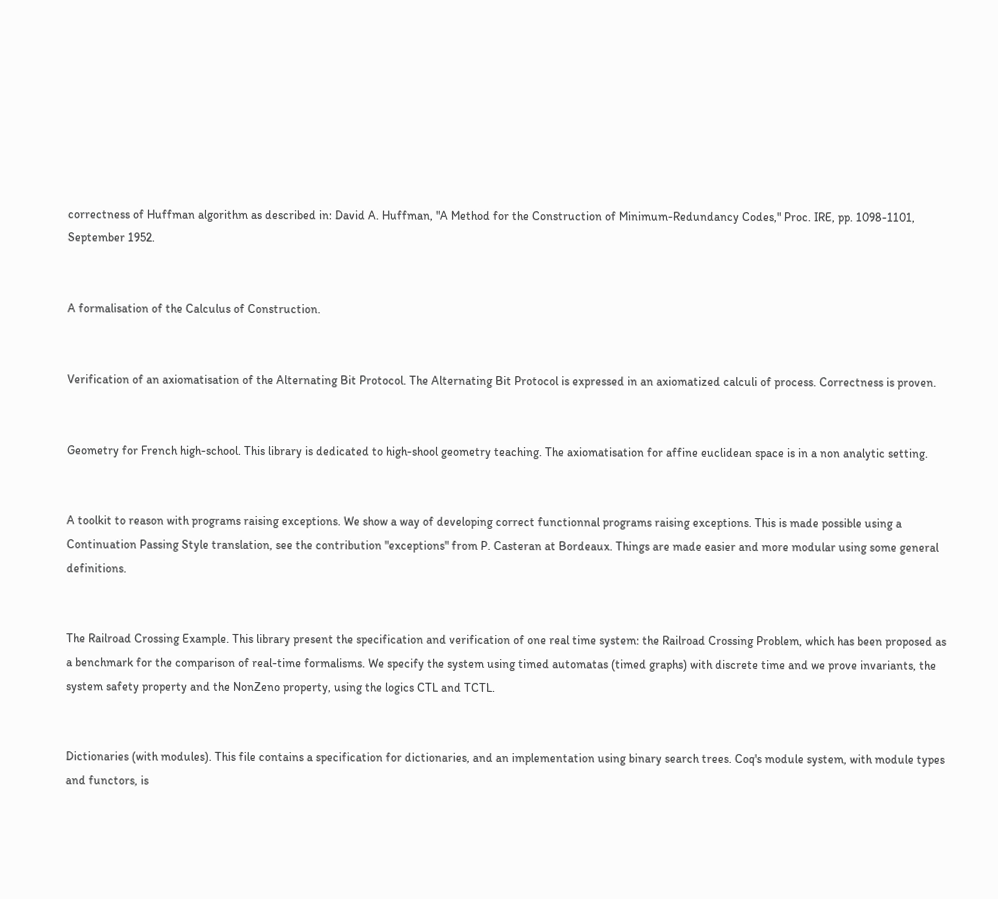correctness of Huffman algorithm as described in: David A. Huffman, "A Method for the Construction of Minimum-Redundancy Codes," Proc. IRE, pp. 1098-1101, September 1952.


A formalisation of the Calculus of Construction.


Verification of an axiomatisation of the Alternating Bit Protocol. The Alternating Bit Protocol is expressed in an axiomatized calculi of process. Correctness is proven.


Geometry for French high-school. This library is dedicated to high-shool geometry teaching. The axiomatisation for affine euclidean space is in a non analytic setting.


A toolkit to reason with programs raising exceptions. We show a way of developing correct functionnal programs raising exceptions. This is made possible using a Continuation Passing Style translation, see the contribution "exceptions" from P. Casteran at Bordeaux. Things are made easier and more modular using some general definitions.


The Railroad Crossing Example. This library present the specification and verification of one real time system: the Railroad Crossing Problem, which has been proposed as a benchmark for the comparison of real-time formalisms. We specify the system using timed automatas (timed graphs) with discrete time and we prove invariants, the system safety property and the NonZeno property, using the logics CTL and TCTL.


Dictionaries (with modules). This file contains a specification for dictionaries, and an implementation using binary search trees. Coq's module system, with module types and functors, is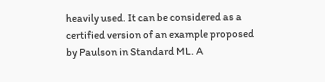heavily used. It can be considered as a certified version of an example proposed by Paulson in Standard ML. A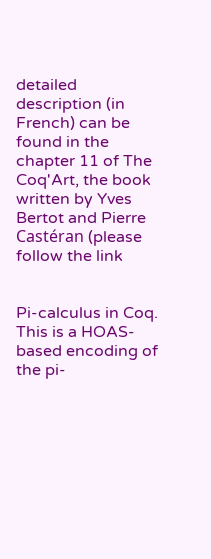detailed description (in French) can be found in the chapter 11 of The Coq'Art, the book written by Yves Bertot and Pierre Castéran (please follow the link


Pi-calculus in Coq. This is a HOAS-based encoding of the pi-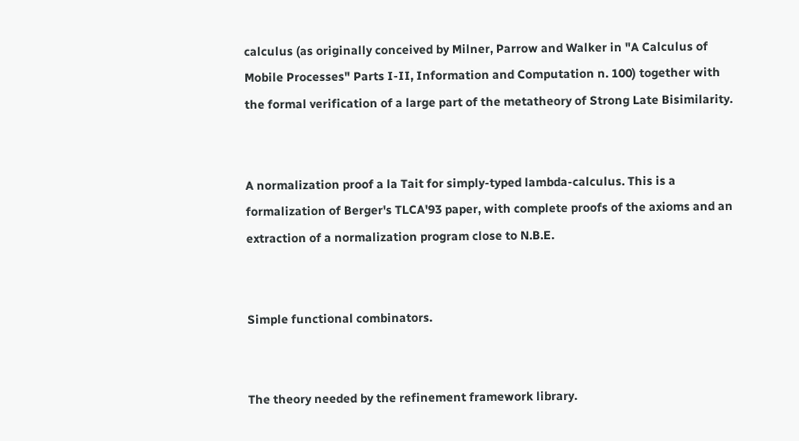calculus (as originally conceived by Milner, Parrow and Walker in "A Calculus of Mobile Processes" Parts I-II, Information and Computation n. 100) together with the formal verification of a large part of the metatheory of Strong Late Bisimilarity.


A normalization proof a la Tait for simply-typed lambda-calculus. This is a formalization of Berger's TLCA'93 paper, with complete proofs of the axioms and an extraction of a normalization program close to N.B.E.


Simple functional combinators.


The theory needed by the refinement framework library.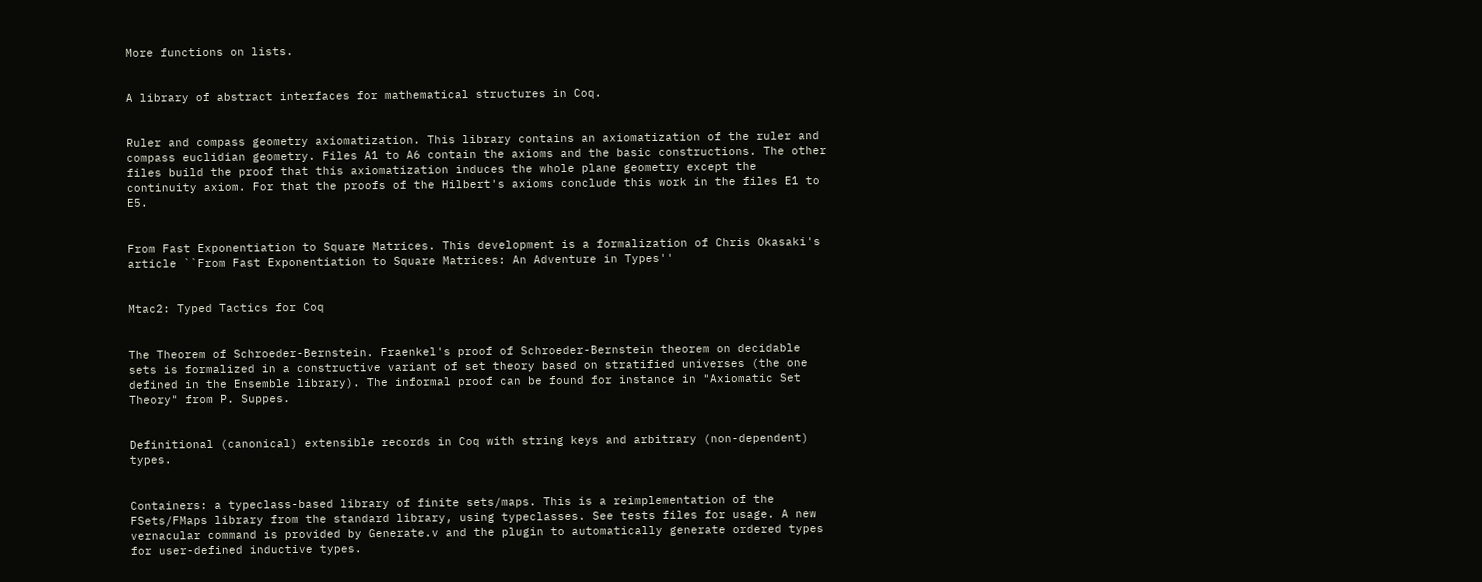More functions on lists.


A library of abstract interfaces for mathematical structures in Coq.


Ruler and compass geometry axiomatization. This library contains an axiomatization of the ruler and compass euclidian geometry. Files A1 to A6 contain the axioms and the basic constructions. The other files build the proof that this axiomatization induces the whole plane geometry except the continuity axiom. For that the proofs of the Hilbert's axioms conclude this work in the files E1 to E5.


From Fast Exponentiation to Square Matrices. This development is a formalization of Chris Okasaki's article ``From Fast Exponentiation to Square Matrices: An Adventure in Types''


Mtac2: Typed Tactics for Coq


The Theorem of Schroeder-Bernstein. Fraenkel's proof of Schroeder-Bernstein theorem on decidable sets is formalized in a constructive variant of set theory based on stratified universes (the one defined in the Ensemble library). The informal proof can be found for instance in "Axiomatic Set Theory" from P. Suppes.


Definitional (canonical) extensible records in Coq with string keys and arbitrary (non-dependent) types.


Containers: a typeclass-based library of finite sets/maps. This is a reimplementation of the FSets/FMaps library from the standard library, using typeclasses. See tests files for usage. A new vernacular command is provided by Generate.v and the plugin to automatically generate ordered types for user-defined inductive types.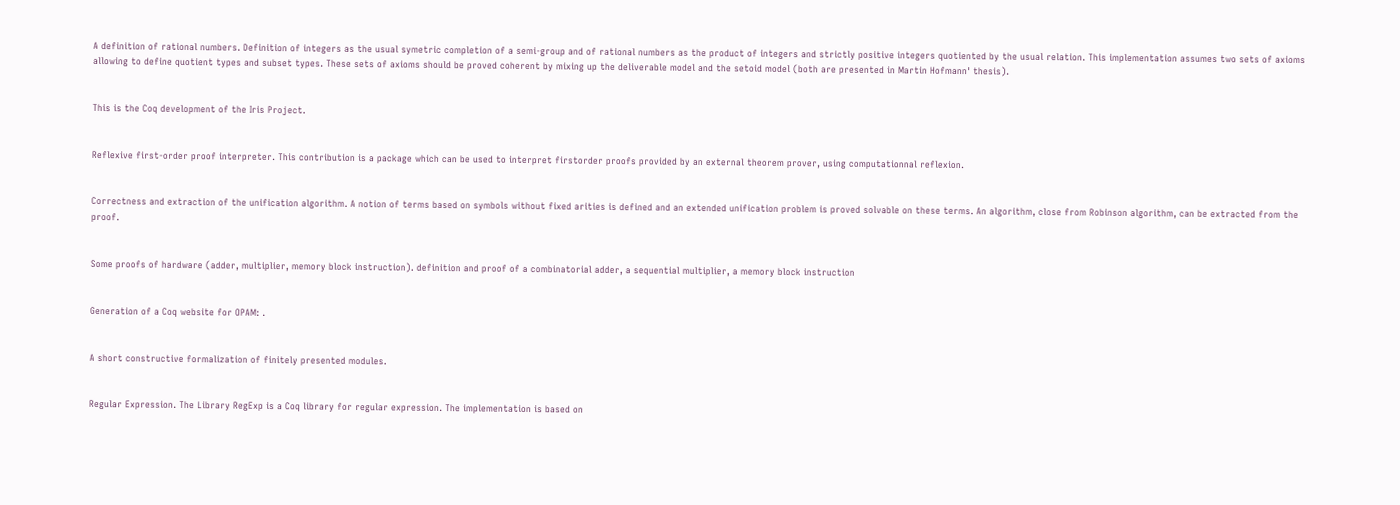A definition of rational numbers. Definition of integers as the usual symetric completion of a semi-group and of rational numbers as the product of integers and strictly positive integers quotiented by the usual relation. This implementation assumes two sets of axioms allowing to define quotient types and subset types. These sets of axioms should be proved coherent by mixing up the deliverable model and the setoid model (both are presented in Martin Hofmann' thesis).


This is the Coq development of the Iris Project.


Reflexive first-order proof interpreter. This contribution is a package which can be used to interpret firstorder proofs provided by an external theorem prover, using computationnal reflexion.


Correctness and extraction of the unification algorithm. A notion of terms based on symbols without fixed arities is defined and an extended unification problem is proved solvable on these terms. An algorithm, close from Robinson algorithm, can be extracted from the proof.


Some proofs of hardware (adder, multiplier, memory block instruction). definition and proof of a combinatorial adder, a sequential multiplier, a memory block instruction


Generation of a Coq website for OPAM: .


A short constructive formalization of finitely presented modules.


Regular Expression. The Library RegExp is a Coq library for regular expression. The implementation is based on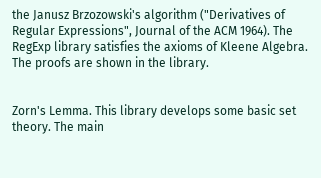the Janusz Brzozowski's algorithm ("Derivatives of Regular Expressions", Journal of the ACM 1964). The RegExp library satisfies the axioms of Kleene Algebra. The proofs are shown in the library.


Zorn's Lemma. This library develops some basic set theory. The main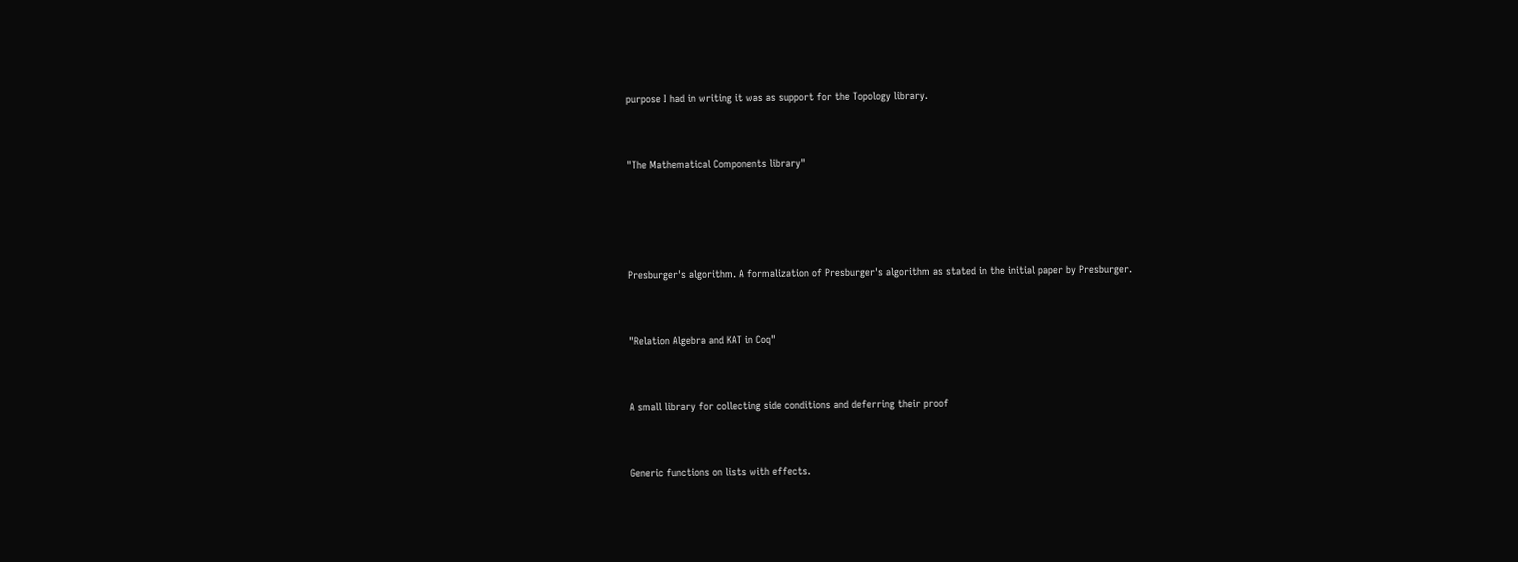purpose I had in writing it was as support for the Topology library.


"The Mathematical Components library"




Presburger's algorithm. A formalization of Presburger's algorithm as stated in the initial paper by Presburger.


"Relation Algebra and KAT in Coq"


A small library for collecting side conditions and deferring their proof


Generic functions on lists with effects.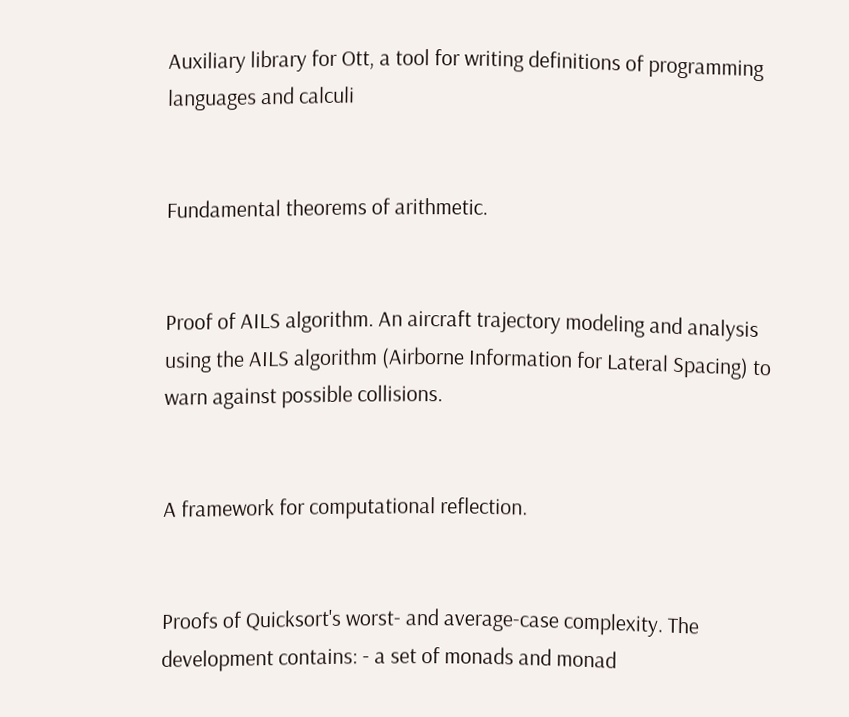Auxiliary library for Ott, a tool for writing definitions of programming languages and calculi


Fundamental theorems of arithmetic.


Proof of AILS algorithm. An aircraft trajectory modeling and analysis using the AILS algorithm (Airborne Information for Lateral Spacing) to warn against possible collisions.


A framework for computational reflection.


Proofs of Quicksort's worst- and average-case complexity. The development contains: - a set of monads and monad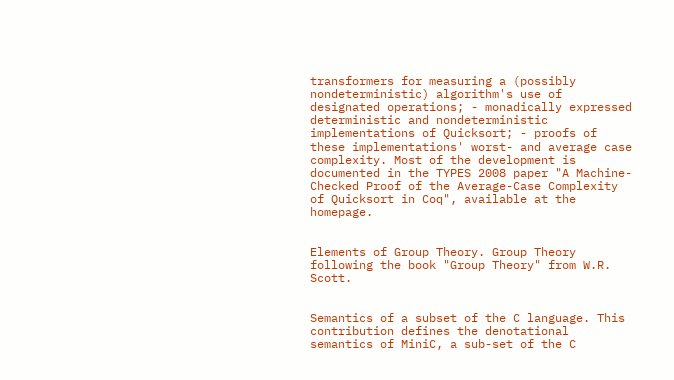transformers for measuring a (possibly nondeterministic) algorithm's use of designated operations; - monadically expressed deterministic and nondeterministic implementations of Quicksort; - proofs of these implementations' worst- and average case complexity. Most of the development is documented in the TYPES 2008 paper "A Machine-Checked Proof of the Average-Case Complexity of Quicksort in Coq", available at the homepage.


Elements of Group Theory. Group Theory following the book "Group Theory" from W.R. Scott.


Semantics of a subset of the C language. This contribution defines the denotational semantics of MiniC, a sub-set of the C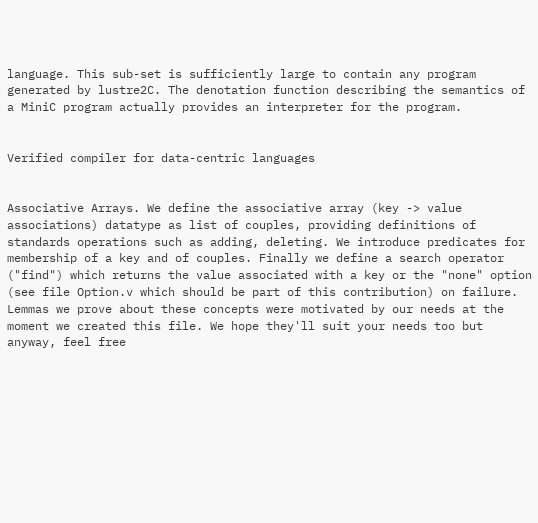language. This sub-set is sufficiently large to contain any program generated by lustre2C. The denotation function describing the semantics of a MiniC program actually provides an interpreter for the program.


Verified compiler for data-centric languages


Associative Arrays. We define the associative array (key -> value associations) datatype as list of couples, providing definitions of standards operations such as adding, deleting. We introduce predicates for membership of a key and of couples. Finally we define a search operator ("find") which returns the value associated with a key or the "none" option (see file Option.v which should be part of this contribution) on failure. Lemmas we prove about these concepts were motivated by our needs at the moment we created this file. We hope they'll suit your needs too but anyway, feel free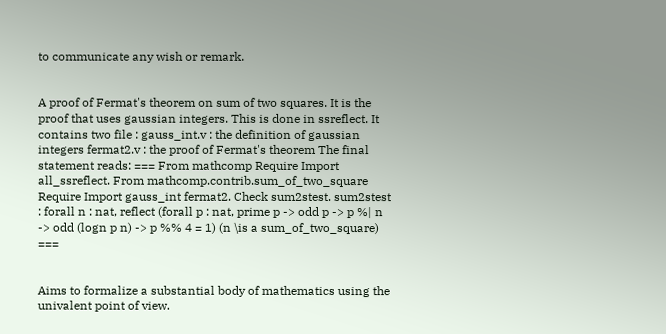to communicate any wish or remark.


A proof of Fermat's theorem on sum of two squares. It is the proof that uses gaussian integers. This is done in ssreflect. It contains two file : gauss_int.v : the definition of gaussian integers fermat2.v : the proof of Fermat's theorem The final statement reads: === From mathcomp Require Import all_ssreflect. From mathcomp.contrib.sum_of_two_square Require Import gauss_int fermat2. Check sum2stest. sum2stest : forall n : nat, reflect (forall p : nat, prime p -> odd p -> p %| n -> odd (logn p n) -> p %% 4 = 1) (n \is a sum_of_two_square) ===


Aims to formalize a substantial body of mathematics using the univalent point of view.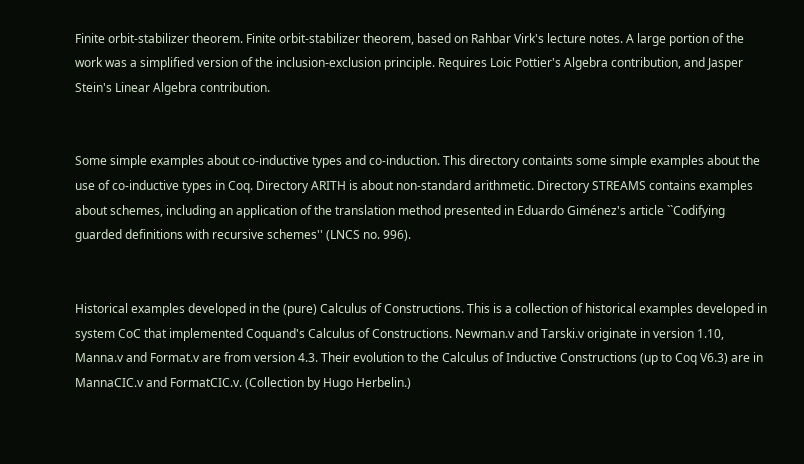Finite orbit-stabilizer theorem. Finite orbit-stabilizer theorem, based on Rahbar Virk's lecture notes. A large portion of the work was a simplified version of the inclusion-exclusion principle. Requires Loic Pottier's Algebra contribution, and Jasper Stein's Linear Algebra contribution.


Some simple examples about co-inductive types and co-induction. This directory containts some simple examples about the use of co-inductive types in Coq. Directory ARITH is about non-standard arithmetic. Directory STREAMS contains examples about schemes, including an application of the translation method presented in Eduardo Giménez's article ``Codifying guarded definitions with recursive schemes'' (LNCS no. 996).


Historical examples developed in the (pure) Calculus of Constructions. This is a collection of historical examples developed in system CoC that implemented Coquand's Calculus of Constructions. Newman.v and Tarski.v originate in version 1.10, Manna.v and Format.v are from version 4.3. Their evolution to the Calculus of Inductive Constructions (up to Coq V6.3) are in MannaCIC.v and FormatCIC.v. (Collection by Hugo Herbelin.)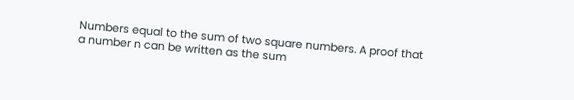Numbers equal to the sum of two square numbers. A proof that a number n can be written as the sum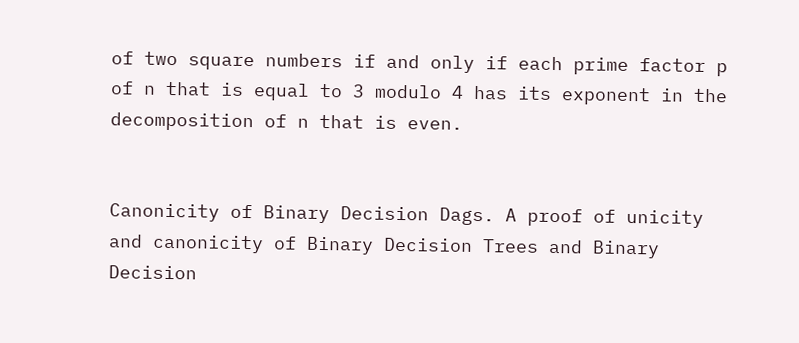of two square numbers if and only if each prime factor p of n that is equal to 3 modulo 4 has its exponent in the decomposition of n that is even.


Canonicity of Binary Decision Dags. A proof of unicity and canonicity of Binary Decision Trees and Binary Decision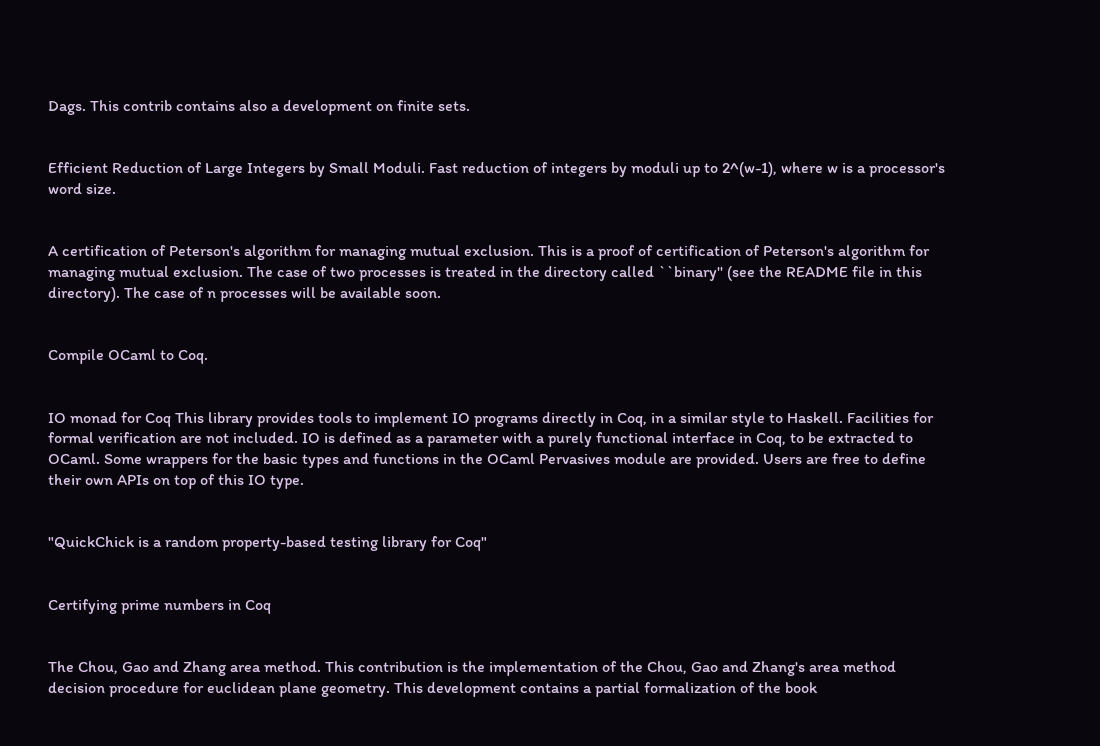Dags. This contrib contains also a development on finite sets.


Efficient Reduction of Large Integers by Small Moduli. Fast reduction of integers by moduli up to 2^(w-1), where w is a processor's word size.


A certification of Peterson's algorithm for managing mutual exclusion. This is a proof of certification of Peterson's algorithm for managing mutual exclusion. The case of two processes is treated in the directory called ``binary'' (see the README file in this directory). The case of n processes will be available soon.


Compile OCaml to Coq.


IO monad for Coq This library provides tools to implement IO programs directly in Coq, in a similar style to Haskell. Facilities for formal verification are not included. IO is defined as a parameter with a purely functional interface in Coq, to be extracted to OCaml. Some wrappers for the basic types and functions in the OCaml Pervasives module are provided. Users are free to define their own APIs on top of this IO type.


"QuickChick is a random property-based testing library for Coq"


Certifying prime numbers in Coq


The Chou, Gao and Zhang area method. This contribution is the implementation of the Chou, Gao and Zhang's area method decision procedure for euclidean plane geometry. This development contains a partial formalization of the book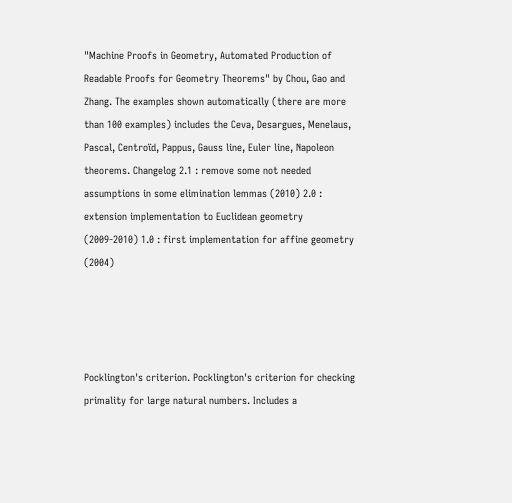"Machine Proofs in Geometry, Automated Production of Readable Proofs for Geometry Theorems" by Chou, Gao and Zhang. The examples shown automatically (there are more than 100 examples) includes the Ceva, Desargues, Menelaus, Pascal, Centroïd, Pappus, Gauss line, Euler line, Napoleon theorems. Changelog 2.1 : remove some not needed assumptions in some elimination lemmas (2010) 2.0 : extension implementation to Euclidean geometry (2009-2010) 1.0 : first implementation for affine geometry (2004)




Pocklington's criterion. Pocklington's criterion for checking primality for large natural numbers. Includes a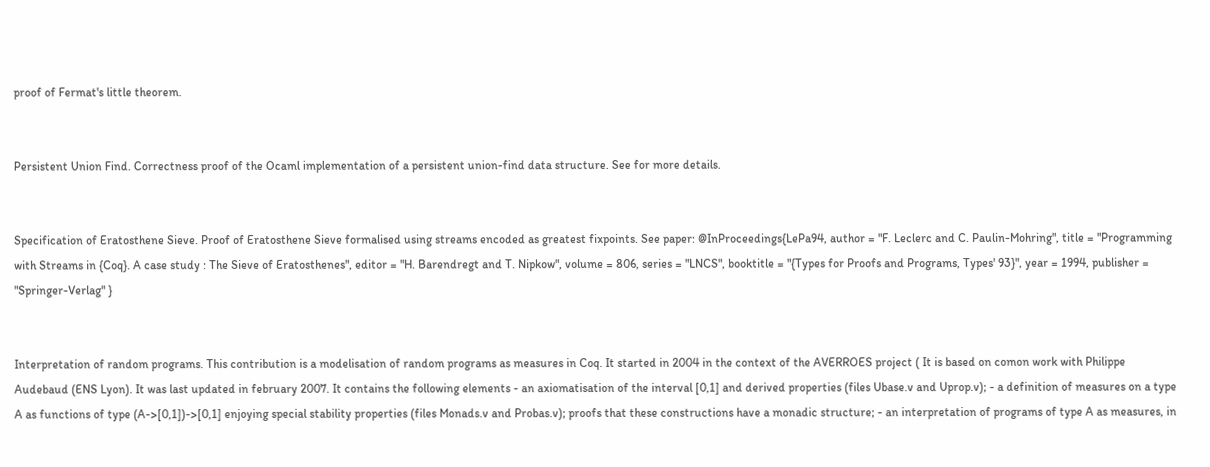proof of Fermat's little theorem.


Persistent Union Find. Correctness proof of the Ocaml implementation of a persistent union-find data structure. See for more details.


Specification of Eratosthene Sieve. Proof of Eratosthene Sieve formalised using streams encoded as greatest fixpoints. See paper: @InProceedings{LePa94, author = "F. Leclerc and C. Paulin-Mohring", title = "Programming with Streams in {Coq}. A case study : The Sieve of Eratosthenes", editor = "H. Barendregt and T. Nipkow", volume = 806, series = "LNCS", booktitle = "{Types for Proofs and Programs, Types' 93}", year = 1994, publisher = "Springer-Verlag" }


Interpretation of random programs. This contribution is a modelisation of random programs as measures in Coq. It started in 2004 in the context of the AVERROES project ( It is based on comon work with Philippe Audebaud (ENS Lyon). It was last updated in february 2007. It contains the following elements - an axiomatisation of the interval [0,1] and derived properties (files Ubase.v and Uprop.v); - a definition of measures on a type A as functions of type (A->[0,1])->[0,1] enjoying special stability properties (files Monads.v and Probas.v); proofs that these constructions have a monadic structure; - an interpretation of programs of type A as measures, in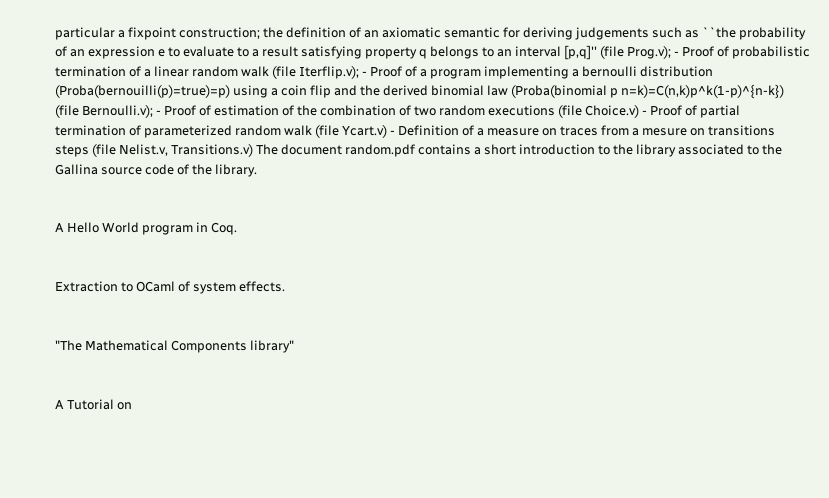particular a fixpoint construction; the definition of an axiomatic semantic for deriving judgements such as ``the probability of an expression e to evaluate to a result satisfying property q belongs to an interval [p,q]'' (file Prog.v); - Proof of probabilistic termination of a linear random walk (file Iterflip.v); - Proof of a program implementing a bernoulli distribution (Proba(bernouilli(p)=true)=p) using a coin flip and the derived binomial law (Proba(binomial p n=k)=C(n,k)p^k(1-p)^{n-k}) (file Bernoulli.v); - Proof of estimation of the combination of two random executions (file Choice.v) - Proof of partial termination of parameterized random walk (file Ycart.v) - Definition of a measure on traces from a mesure on transitions steps (file Nelist.v, Transitions.v) The document random.pdf contains a short introduction to the library associated to the Gallina source code of the library.


A Hello World program in Coq.


Extraction to OCaml of system effects.


"The Mathematical Components library"


A Tutorial on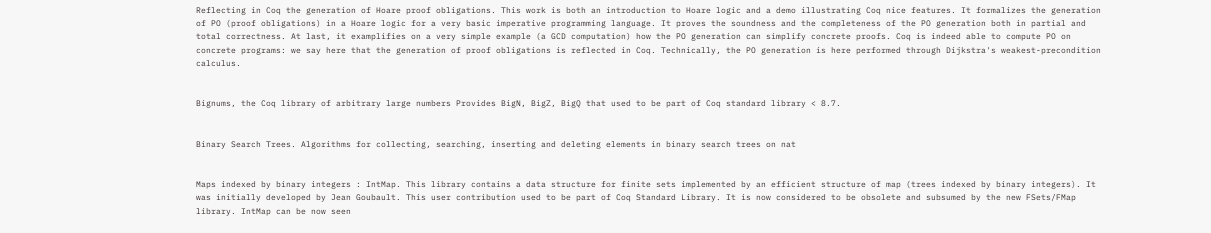Reflecting in Coq the generation of Hoare proof obligations. This work is both an introduction to Hoare logic and a demo illustrating Coq nice features. It formalizes the generation of PO (proof obligations) in a Hoare logic for a very basic imperative programming language. It proves the soundness and the completeness of the PO generation both in partial and total correctness. At last, it examplifies on a very simple example (a GCD computation) how the PO generation can simplify concrete proofs. Coq is indeed able to compute PO on concrete programs: we say here that the generation of proof obligations is reflected in Coq. Technically, the PO generation is here performed through Dijkstra's weakest-precondition calculus.


Bignums, the Coq library of arbitrary large numbers Provides BigN, BigZ, BigQ that used to be part of Coq standard library < 8.7.


Binary Search Trees. Algorithms for collecting, searching, inserting and deleting elements in binary search trees on nat


Maps indexed by binary integers : IntMap. This library contains a data structure for finite sets implemented by an efficient structure of map (trees indexed by binary integers). It was initially developed by Jean Goubault. This user contribution used to be part of Coq Standard Library. It is now considered to be obsolete and subsumed by the new FSets/FMap library. IntMap can be now seen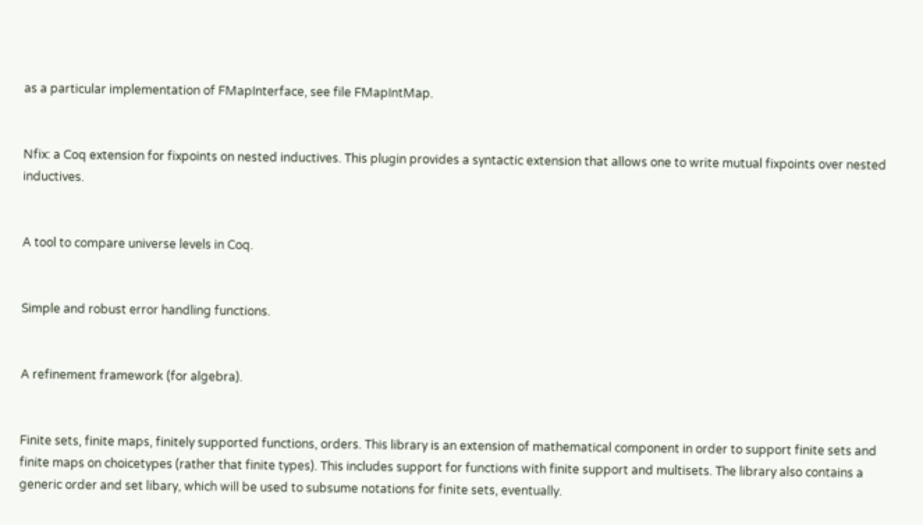as a particular implementation of FMapInterface, see file FMapIntMap.


Nfix: a Coq extension for fixpoints on nested inductives. This plugin provides a syntactic extension that allows one to write mutual fixpoints over nested inductives.


A tool to compare universe levels in Coq.


Simple and robust error handling functions.


A refinement framework (for algebra).


Finite sets, finite maps, finitely supported functions, orders. This library is an extension of mathematical component in order to support finite sets and finite maps on choicetypes (rather that finite types). This includes support for functions with finite support and multisets. The library also contains a generic order and set libary, which will be used to subsume notations for finite sets, eventually.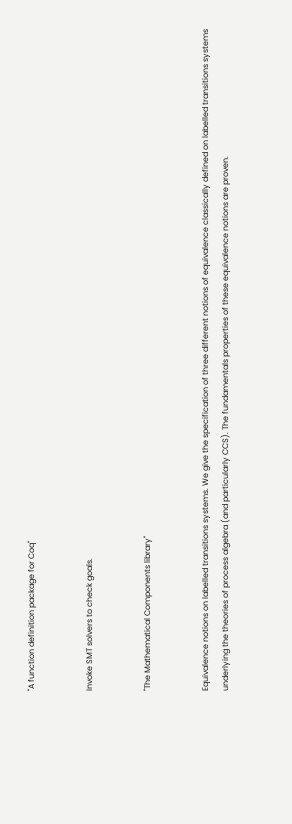"A function definition package for Coq"


Invoke SMT solvers to check goals.


"The Mathematical Components library"


Equivalence notions on labelled transitions systems. We give the specification of three different notions of equivalence classically defined on labelled transitions systems underlying the theories of process algebra (and particularly CCS). The fundamentals properties of these equivalence notions are proven.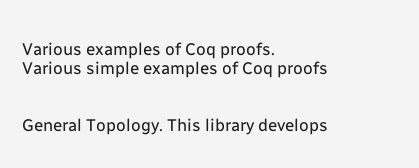Various examples of Coq proofs. Various simple examples of Coq proofs


General Topology. This library develops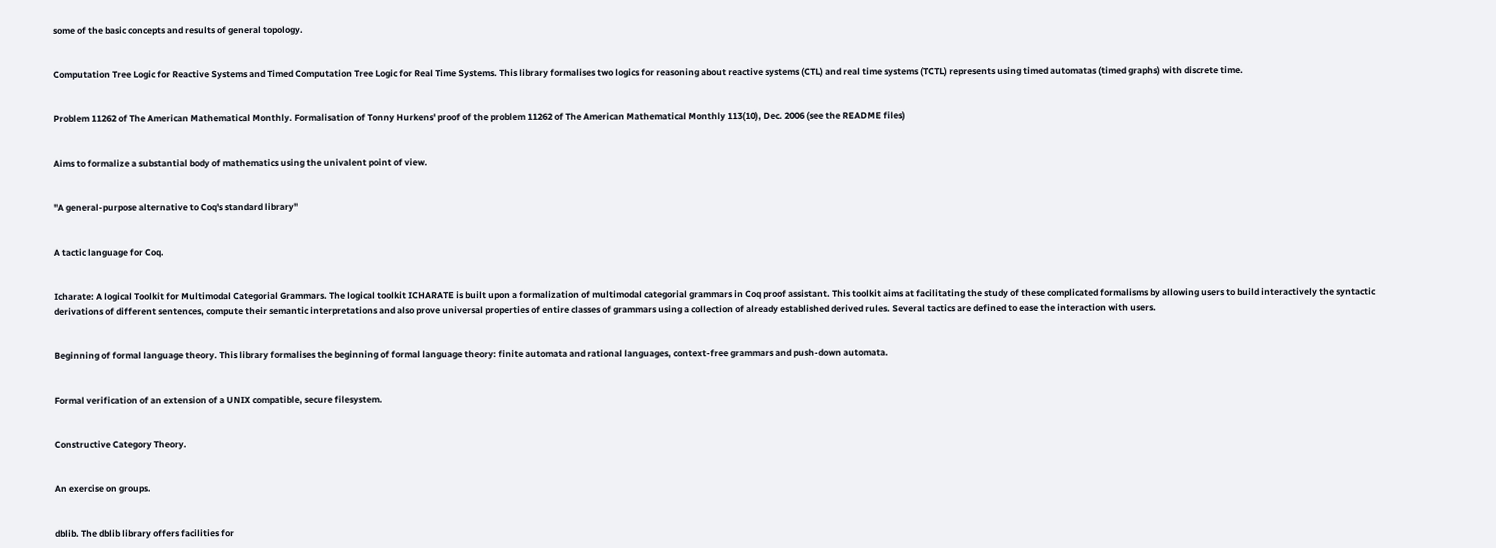some of the basic concepts and results of general topology.


Computation Tree Logic for Reactive Systems and Timed Computation Tree Logic for Real Time Systems. This library formalises two logics for reasoning about reactive systems (CTL) and real time systems (TCTL) represents using timed automatas (timed graphs) with discrete time.


Problem 11262 of The American Mathematical Monthly. Formalisation of Tonny Hurkens' proof of the problem 11262 of The American Mathematical Monthly 113(10), Dec. 2006 (see the README files)


Aims to formalize a substantial body of mathematics using the univalent point of view.


"A general-purpose alternative to Coq's standard library"


A tactic language for Coq.


Icharate: A logical Toolkit for Multimodal Categorial Grammars. The logical toolkit ICHARATE is built upon a formalization of multimodal categorial grammars in Coq proof assistant. This toolkit aims at facilitating the study of these complicated formalisms by allowing users to build interactively the syntactic derivations of different sentences, compute their semantic interpretations and also prove universal properties of entire classes of grammars using a collection of already established derived rules. Several tactics are defined to ease the interaction with users.


Beginning of formal language theory. This library formalises the beginning of formal language theory: finite automata and rational languages, context-free grammars and push-down automata.


Formal verification of an extension of a UNIX compatible, secure filesystem.


Constructive Category Theory.


An exercise on groups.


dblib. The dblib library offers facilities for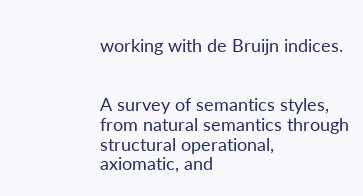working with de Bruijn indices.


A survey of semantics styles, from natural semantics through structural operational, axiomatic, and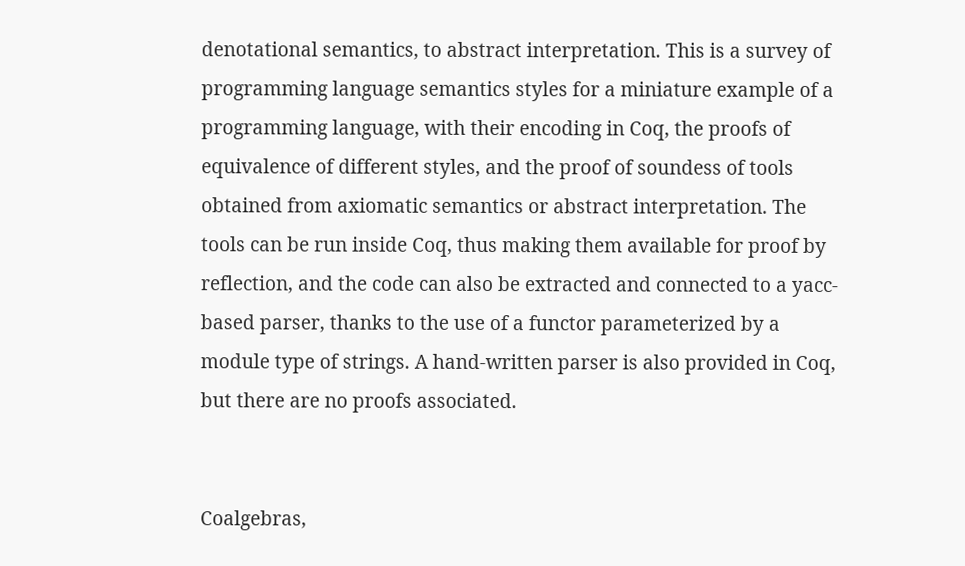denotational semantics, to abstract interpretation. This is a survey of programming language semantics styles for a miniature example of a programming language, with their encoding in Coq, the proofs of equivalence of different styles, and the proof of soundess of tools obtained from axiomatic semantics or abstract interpretation. The tools can be run inside Coq, thus making them available for proof by reflection, and the code can also be extracted and connected to a yacc-based parser, thanks to the use of a functor parameterized by a module type of strings. A hand-written parser is also provided in Coq, but there are no proofs associated.


Coalgebras,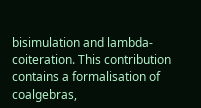bisimulation and lambda-coiteration. This contribution contains a formalisation of coalgebras,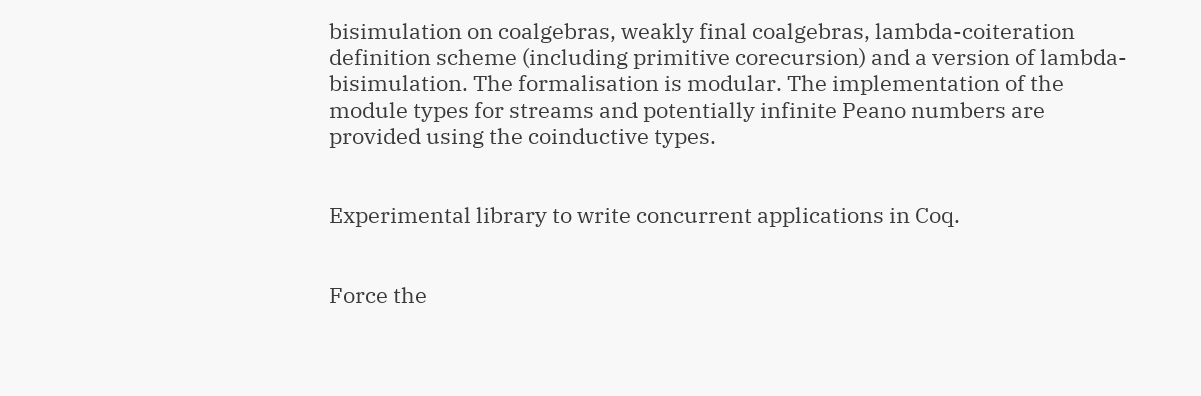bisimulation on coalgebras, weakly final coalgebras, lambda-coiteration definition scheme (including primitive corecursion) and a version of lambda-bisimulation. The formalisation is modular. The implementation of the module types for streams and potentially infinite Peano numbers are provided using the coinductive types.


Experimental library to write concurrent applications in Coq.


Force the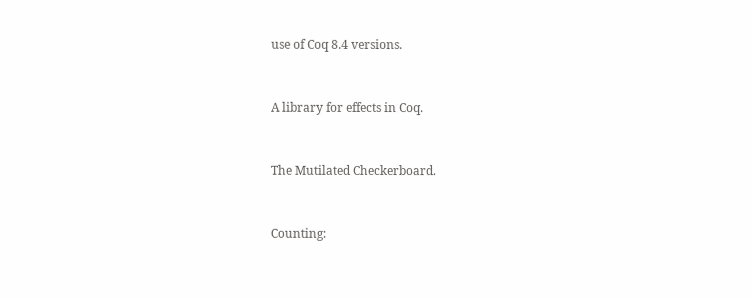use of Coq 8.4 versions.


A library for effects in Coq.


The Mutilated Checkerboard.


Counting: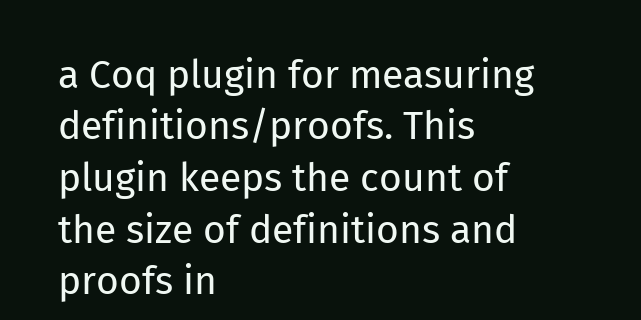a Coq plugin for measuring definitions/proofs. This plugin keeps the count of the size of definitions and proofs in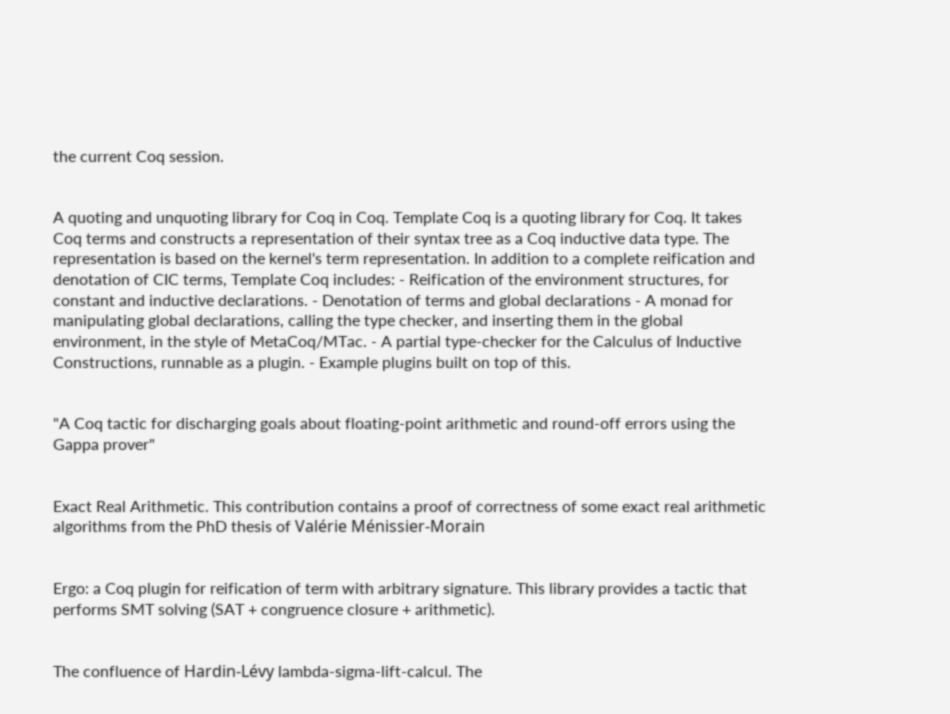the current Coq session.


A quoting and unquoting library for Coq in Coq. Template Coq is a quoting library for Coq. It takes Coq terms and constructs a representation of their syntax tree as a Coq inductive data type. The representation is based on the kernel's term representation. In addition to a complete reification and denotation of CIC terms, Template Coq includes: - Reification of the environment structures, for constant and inductive declarations. - Denotation of terms and global declarations - A monad for manipulating global declarations, calling the type checker, and inserting them in the global environment, in the style of MetaCoq/MTac. - A partial type-checker for the Calculus of Inductive Constructions, runnable as a plugin. - Example plugins built on top of this.


"A Coq tactic for discharging goals about floating-point arithmetic and round-off errors using the Gappa prover"


Exact Real Arithmetic. This contribution contains a proof of correctness of some exact real arithmetic algorithms from the PhD thesis of Valérie Ménissier-Morain


Ergo: a Coq plugin for reification of term with arbitrary signature. This library provides a tactic that performs SMT solving (SAT + congruence closure + arithmetic).


The confluence of Hardin-Lévy lambda-sigma-lift-calcul. The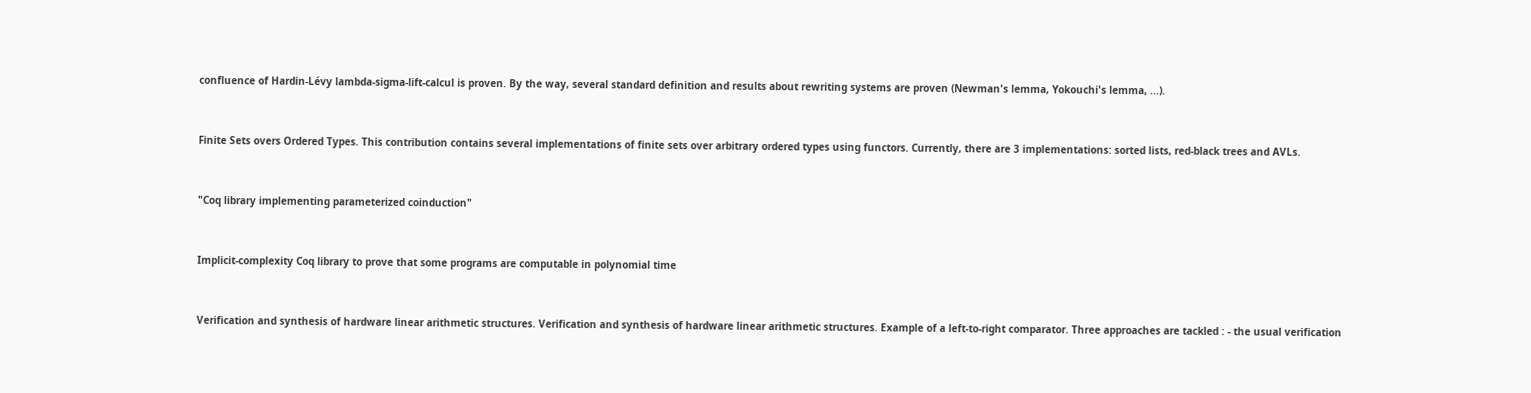confluence of Hardin-Lévy lambda-sigma-lift-calcul is proven. By the way, several standard definition and results about rewriting systems are proven (Newman's lemma, Yokouchi's lemma, ...).


Finite Sets overs Ordered Types. This contribution contains several implementations of finite sets over arbitrary ordered types using functors. Currently, there are 3 implementations: sorted lists, red-black trees and AVLs.


"Coq library implementing parameterized coinduction"


Implicit-complexity Coq library to prove that some programs are computable in polynomial time


Verification and synthesis of hardware linear arithmetic structures. Verification and synthesis of hardware linear arithmetic structures. Example of a left-to-right comparator. Three approaches are tackled : - the usual verification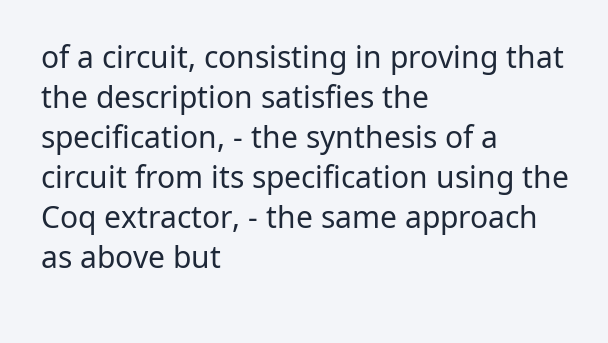of a circuit, consisting in proving that the description satisfies the specification, - the synthesis of a circuit from its specification using the Coq extractor, - the same approach as above but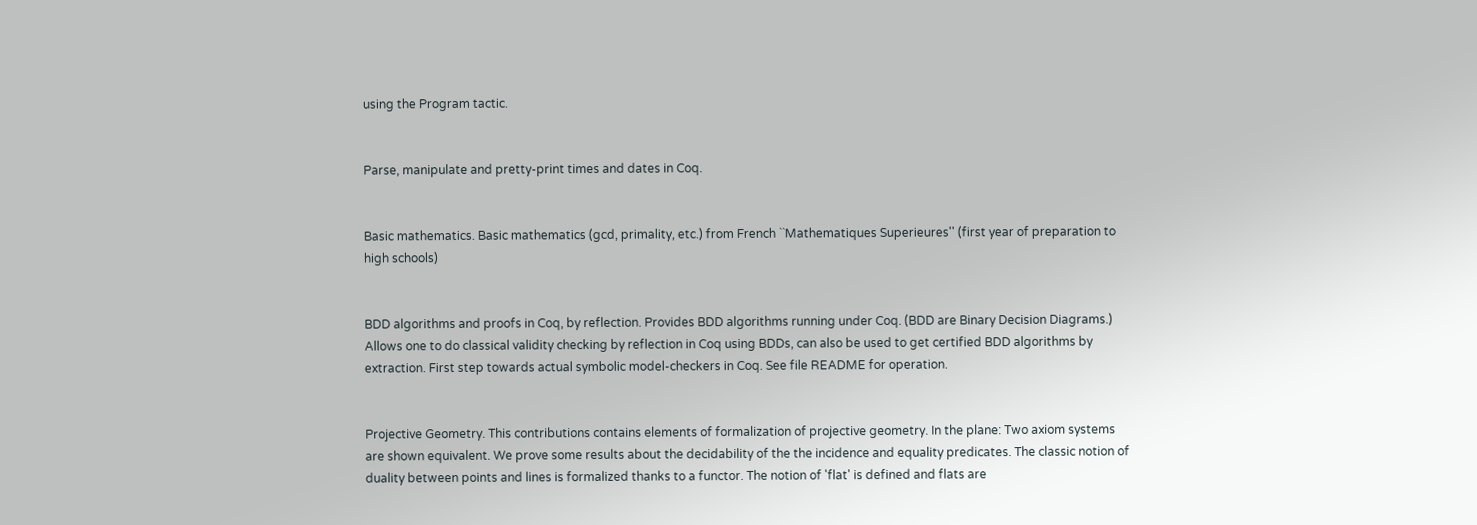using the Program tactic.


Parse, manipulate and pretty-print times and dates in Coq.


Basic mathematics. Basic mathematics (gcd, primality, etc.) from French ``Mathematiques Superieures'' (first year of preparation to high schools)


BDD algorithms and proofs in Coq, by reflection. Provides BDD algorithms running under Coq. (BDD are Binary Decision Diagrams.) Allows one to do classical validity checking by reflection in Coq using BDDs, can also be used to get certified BDD algorithms by extraction. First step towards actual symbolic model-checkers in Coq. See file README for operation.


Projective Geometry. This contributions contains elements of formalization of projective geometry. In the plane: Two axiom systems are shown equivalent. We prove some results about the decidability of the the incidence and equality predicates. The classic notion of duality between points and lines is formalized thanks to a functor. The notion of 'flat' is defined and flats are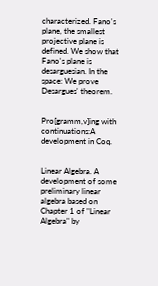characterized. Fano's plane, the smallest projective plane is defined. We show that Fano's plane is desarguesian. In the space: We prove Desargues' theorem.


Pro[gramm,v]ing with continuations:A development in Coq.


Linear Algebra. A development of some preliminary linear algebra based on Chapter 1 of "Linear Algebra" by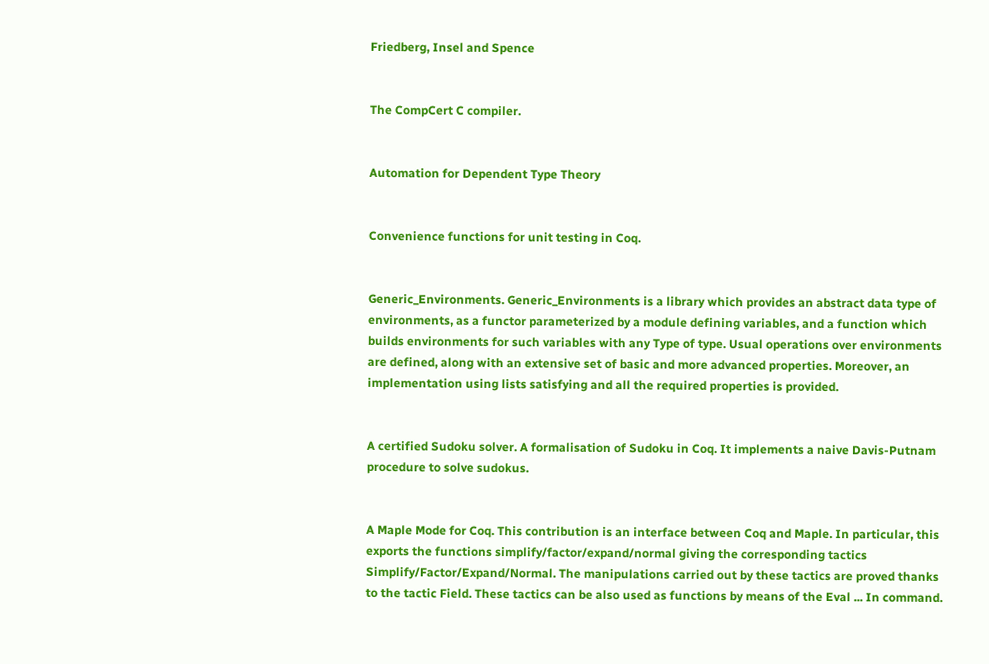Friedberg, Insel and Spence


The CompCert C compiler.


Automation for Dependent Type Theory


Convenience functions for unit testing in Coq.


Generic_Environments. Generic_Environments is a library which provides an abstract data type of environments, as a functor parameterized by a module defining variables, and a function which builds environments for such variables with any Type of type. Usual operations over environments are defined, along with an extensive set of basic and more advanced properties. Moreover, an implementation using lists satisfying and all the required properties is provided.


A certified Sudoku solver. A formalisation of Sudoku in Coq. It implements a naive Davis-Putnam procedure to solve sudokus.


A Maple Mode for Coq. This contribution is an interface between Coq and Maple. In particular, this exports the functions simplify/factor/expand/normal giving the corresponding tactics Simplify/Factor/Expand/Normal. The manipulations carried out by these tactics are proved thanks to the tactic Field. These tactics can be also used as functions by means of the Eval ... In command.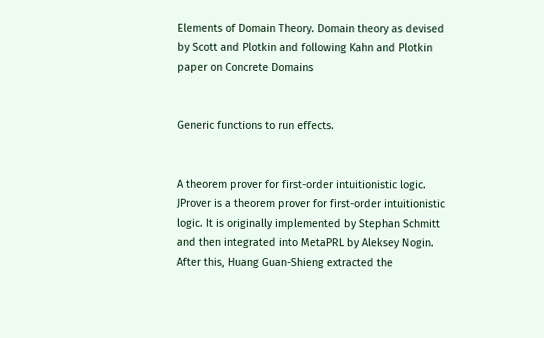Elements of Domain Theory. Domain theory as devised by Scott and Plotkin and following Kahn and Plotkin paper on Concrete Domains


Generic functions to run effects.


A theorem prover for first-order intuitionistic logic. JProver is a theorem prover for first-order intuitionistic logic. It is originally implemented by Stephan Schmitt and then integrated into MetaPRL by Aleksey Nogin. After this, Huang Guan-Shieng extracted the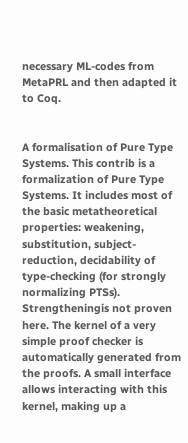necessary ML-codes from MetaPRL and then adapted it to Coq.


A formalisation of Pure Type Systems. This contrib is a formalization of Pure Type Systems. It includes most of the basic metatheoretical properties: weakening, substitution, subject-reduction, decidability of type-checking (for strongly normalizing PTSs). Strengtheningis not proven here. The kernel of a very simple proof checker is automatically generated from the proofs. A small interface allows interacting with this kernel, making up a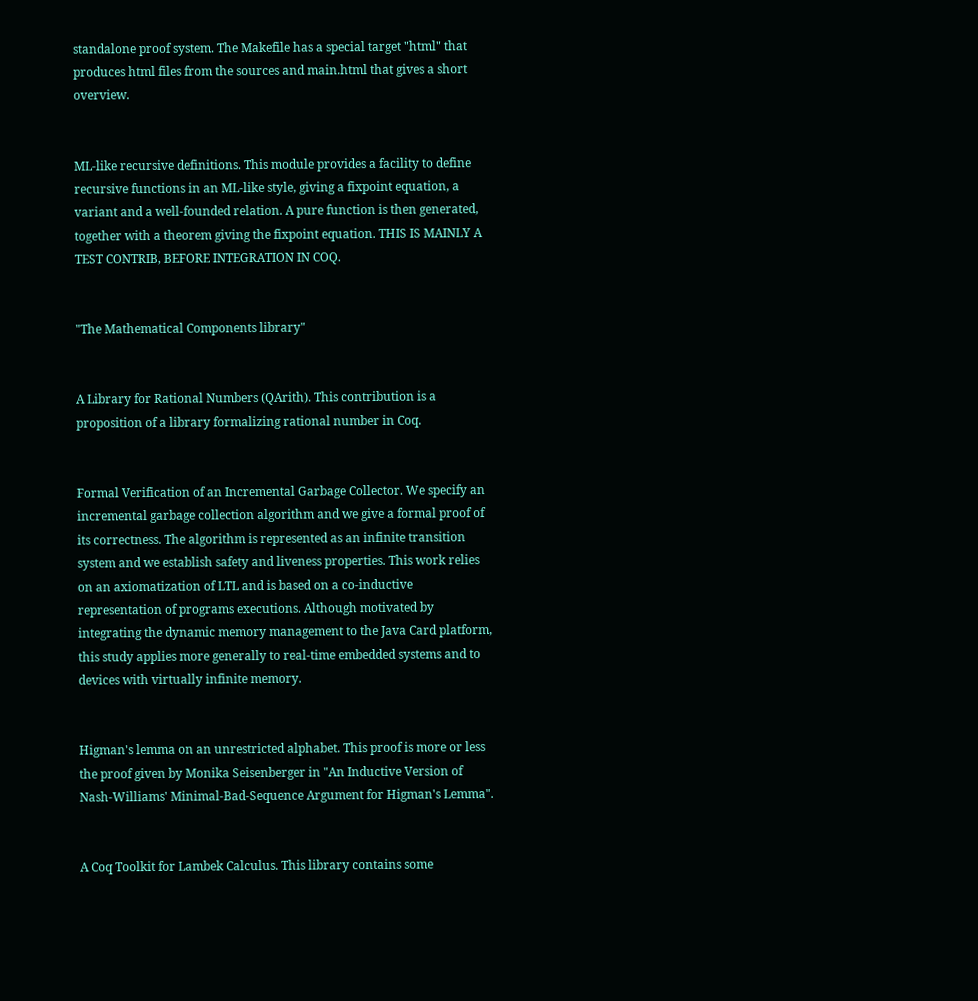standalone proof system. The Makefile has a special target "html" that produces html files from the sources and main.html that gives a short overview.


ML-like recursive definitions. This module provides a facility to define recursive functions in an ML-like style, giving a fixpoint equation, a variant and a well-founded relation. A pure function is then generated, together with a theorem giving the fixpoint equation. THIS IS MAINLY A TEST CONTRIB, BEFORE INTEGRATION IN COQ.


"The Mathematical Components library"


A Library for Rational Numbers (QArith). This contribution is a proposition of a library formalizing rational number in Coq.


Formal Verification of an Incremental Garbage Collector. We specify an incremental garbage collection algorithm and we give a formal proof of its correctness. The algorithm is represented as an infinite transition system and we establish safety and liveness properties. This work relies on an axiomatization of LTL and is based on a co-inductive representation of programs executions. Although motivated by integrating the dynamic memory management to the Java Card platform, this study applies more generally to real-time embedded systems and to devices with virtually infinite memory.


Higman's lemma on an unrestricted alphabet. This proof is more or less the proof given by Monika Seisenberger in "An Inductive Version of Nash-Williams' Minimal-Bad-Sequence Argument for Higman's Lemma".


A Coq Toolkit for Lambek Calculus. This library contains some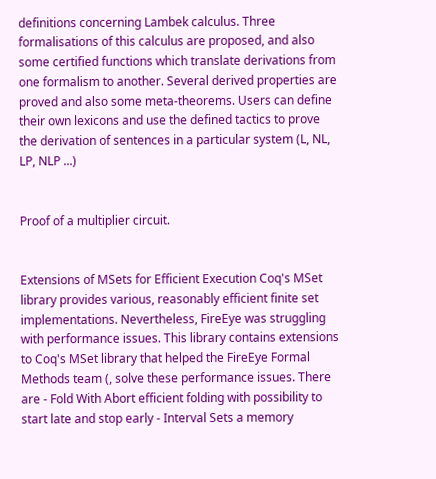definitions concerning Lambek calculus. Three formalisations of this calculus are proposed, and also some certified functions which translate derivations from one formalism to another. Several derived properties are proved and also some meta-theorems. Users can define their own lexicons and use the defined tactics to prove the derivation of sentences in a particular system (L, NL, LP, NLP ...)


Proof of a multiplier circuit.


Extensions of MSets for Efficient Execution Coq's MSet library provides various, reasonably efficient finite set implementations. Nevertheless, FireEye was struggling with performance issues. This library contains extensions to Coq's MSet library that helped the FireEye Formal Methods team (, solve these performance issues. There are - Fold With Abort efficient folding with possibility to start late and stop early - Interval Sets a memory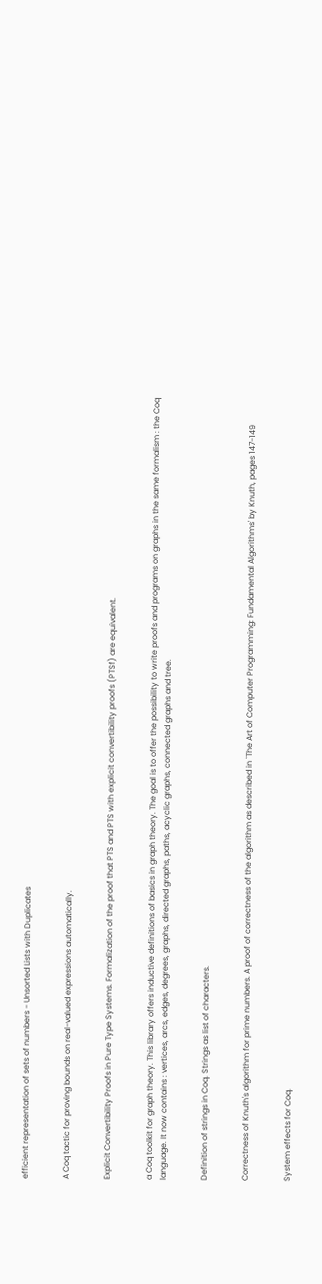efficient representation of sets of numbers - Unsorted Lists with Duplicates


A Coq tactic for proving bounds on real-valued expressions automatically.


Explicit Convertibility Proofs in Pure Type Systems. Formalization of the proof that PTS and PTS with explicit convertibility proofs (PTSf) are equivalent.


a Coq toolkit for graph theory. This library offers inductive definitions of basics in graph theory. The goal is to offer the possibility to write proofs and programs on graphs in the same formalism : the Coq language. It now contains : vertices, arcs, edges, degrees, graphs, directed graphs, paths, acyclic graphs, connected graphs and tree.


Definition of strings in Coq. Strings as list of characters.


Correctness of Knuth's algorithm for prime numbers. A proof of correctness of the algorithm as described in `The Art of Computer Programming: Fundamental Algorithms' by Knuth, pages 147-149


System effects for Coq.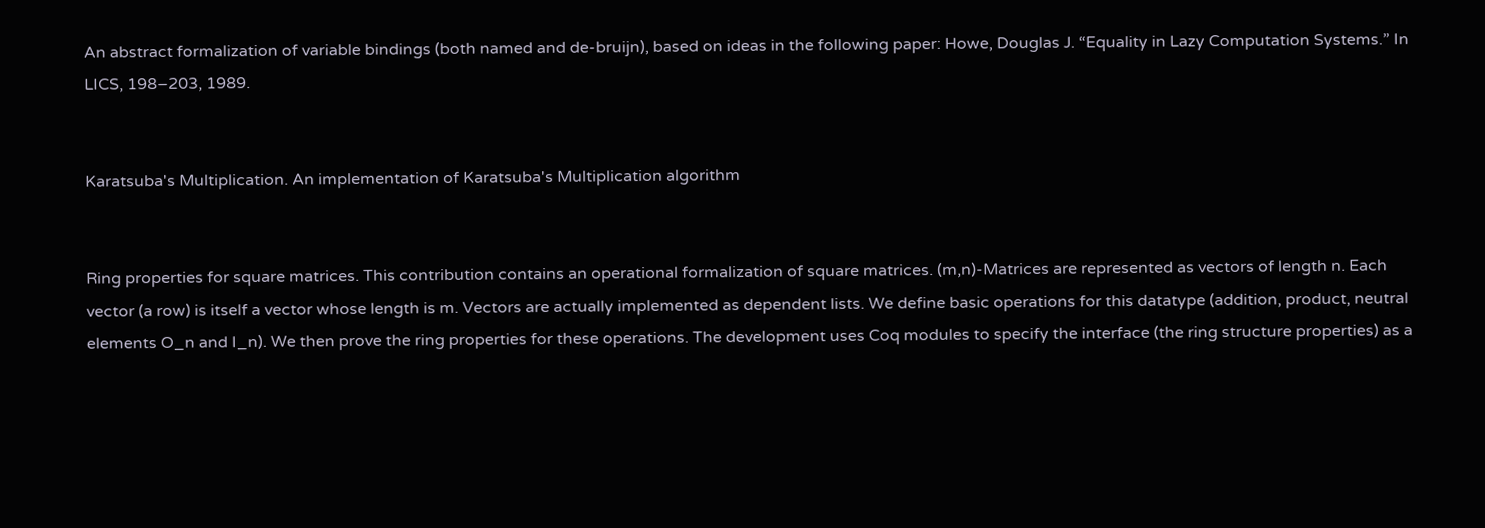An abstract formalization of variable bindings (both named and de-bruijn), based on ideas in the following paper: Howe, Douglas J. “Equality in Lazy Computation Systems.” In LICS, 198–203, 1989.


Karatsuba's Multiplication. An implementation of Karatsuba's Multiplication algorithm


Ring properties for square matrices. This contribution contains an operational formalization of square matrices. (m,n)-Matrices are represented as vectors of length n. Each vector (a row) is itself a vector whose length is m. Vectors are actually implemented as dependent lists. We define basic operations for this datatype (addition, product, neutral elements O_n and I_n). We then prove the ring properties for these operations. The development uses Coq modules to specify the interface (the ring structure properties) as a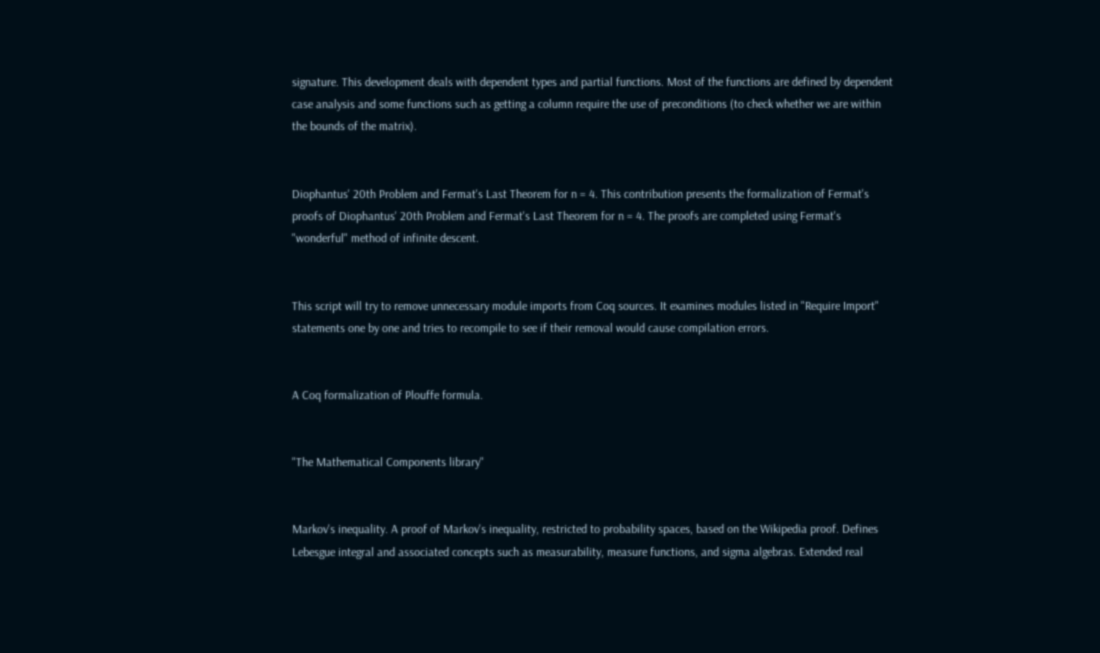signature. This development deals with dependent types and partial functions. Most of the functions are defined by dependent case analysis and some functions such as getting a column require the use of preconditions (to check whether we are within the bounds of the matrix).


Diophantus' 20th Problem and Fermat's Last Theorem for n = 4. This contribution presents the formalization of Fermat's proofs of Diophantus' 20th Problem and Fermat's Last Theorem for n = 4. The proofs are completed using Fermat's "wonderful" method of infinite descent.


This script will try to remove unnecessary module imports from Coq sources. It examines modules listed in "Require Import" statements one by one and tries to recompile to see if their removal would cause compilation errors.


A Coq formalization of Plouffe formula.


"The Mathematical Components library"


Markov's inequality. A proof of Markov's inequality, restricted to probability spaces, based on the Wikipedia proof. Defines Lebesgue integral and associated concepts such as measurability, measure functions, and sigma algebras. Extended real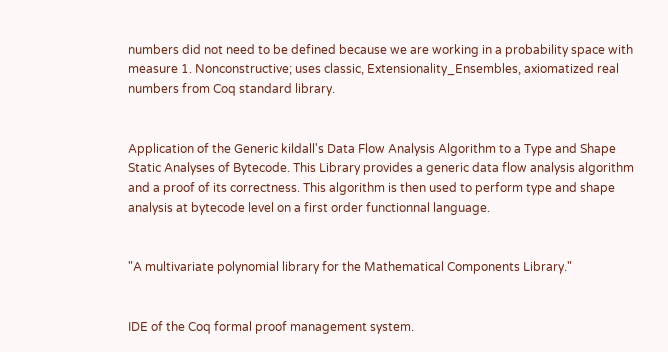numbers did not need to be defined because we are working in a probability space with measure 1. Nonconstructive; uses classic, Extensionality_Ensembles, axiomatized real numbers from Coq standard library.


Application of the Generic kildall's Data Flow Analysis Algorithm to a Type and Shape Static Analyses of Bytecode. This Library provides a generic data flow analysis algorithm and a proof of its correctness. This algorithm is then used to perform type and shape analysis at bytecode level on a first order functionnal language.


"A multivariate polynomial library for the Mathematical Components Library."


IDE of the Coq formal proof management system.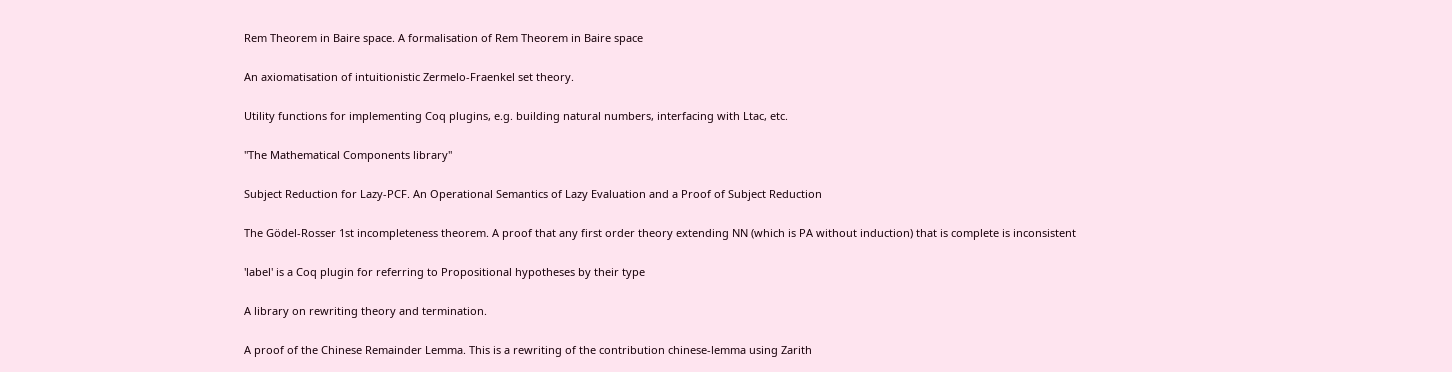Rem Theorem in Baire space. A formalisation of Rem Theorem in Baire space


An axiomatisation of intuitionistic Zermelo-Fraenkel set theory.


Utility functions for implementing Coq plugins, e.g. building natural numbers, interfacing with Ltac, etc.


"The Mathematical Components library"


Subject Reduction for Lazy-PCF. An Operational Semantics of Lazy Evaluation and a Proof of Subject Reduction


The Gödel-Rosser 1st incompleteness theorem. A proof that any first order theory extending NN (which is PA without induction) that is complete is inconsistent


'label' is a Coq plugin for referring to Propositional hypotheses by their type


A library on rewriting theory and termination.


A proof of the Chinese Remainder Lemma. This is a rewriting of the contribution chinese-lemma using Zarith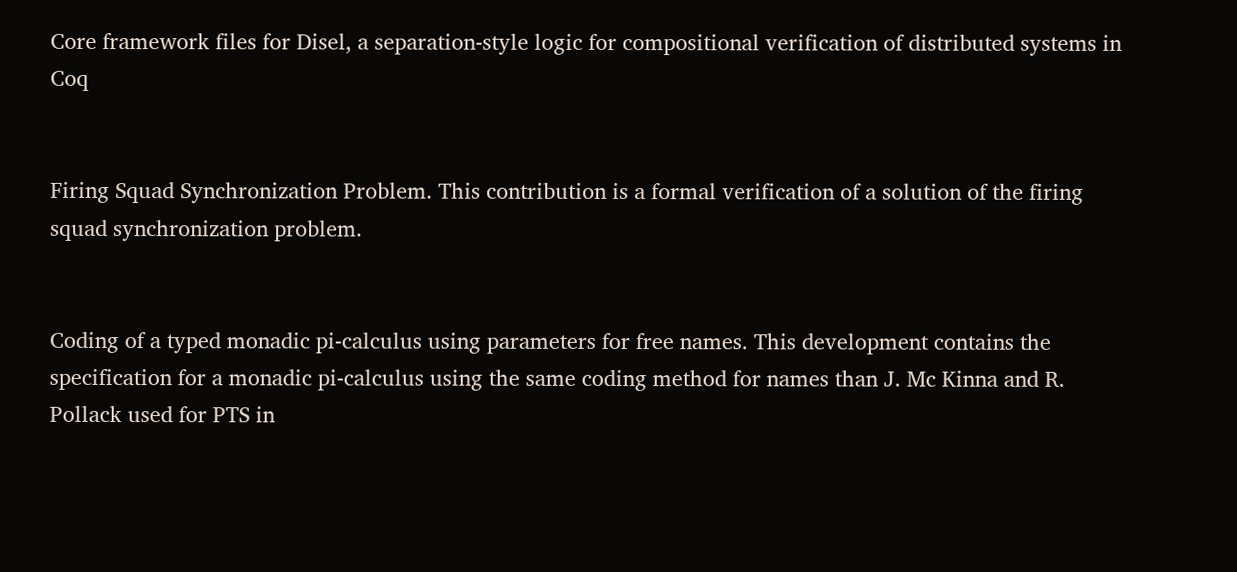Core framework files for Disel, a separation-style logic for compositional verification of distributed systems in Coq


Firing Squad Synchronization Problem. This contribution is a formal verification of a solution of the firing squad synchronization problem.


Coding of a typed monadic pi-calculus using parameters for free names. This development contains the specification for a monadic pi-calculus using the same coding method for names than J. Mc Kinna and R. Pollack used for PTS in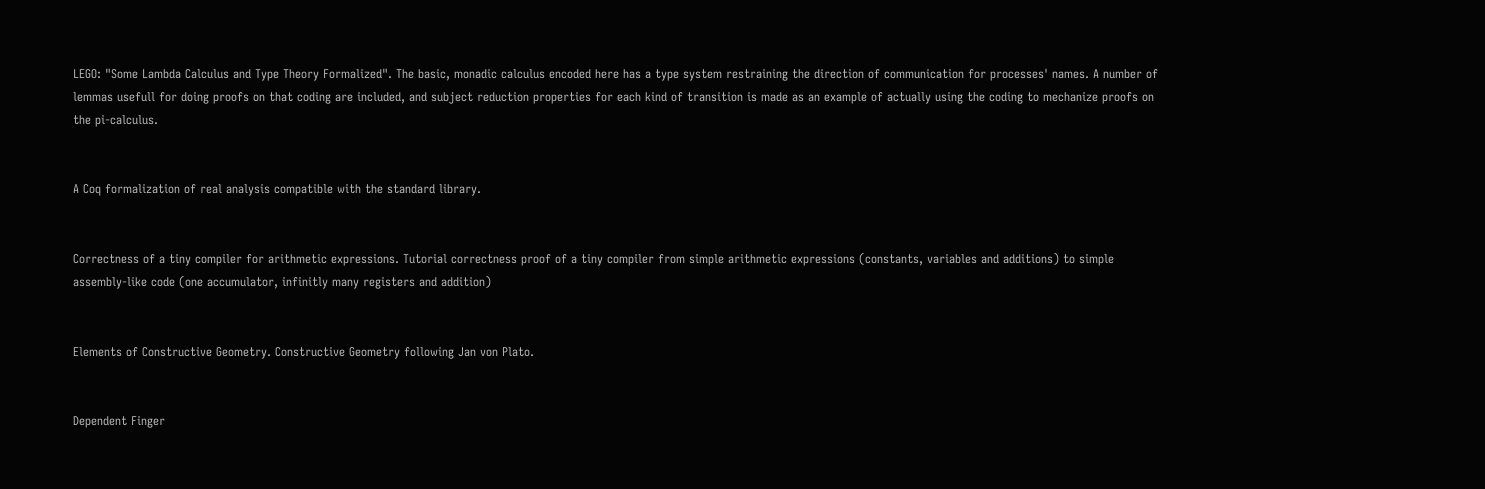LEGO: "Some Lambda Calculus and Type Theory Formalized". The basic, monadic calculus encoded here has a type system restraining the direction of communication for processes' names. A number of lemmas usefull for doing proofs on that coding are included, and subject reduction properties for each kind of transition is made as an example of actually using the coding to mechanize proofs on the pi-calculus.


A Coq formalization of real analysis compatible with the standard library.


Correctness of a tiny compiler for arithmetic expressions. Tutorial correctness proof of a tiny compiler from simple arithmetic expressions (constants, variables and additions) to simple assembly-like code (one accumulator, infinitly many registers and addition)


Elements of Constructive Geometry. Constructive Geometry following Jan von Plato.


Dependent Finger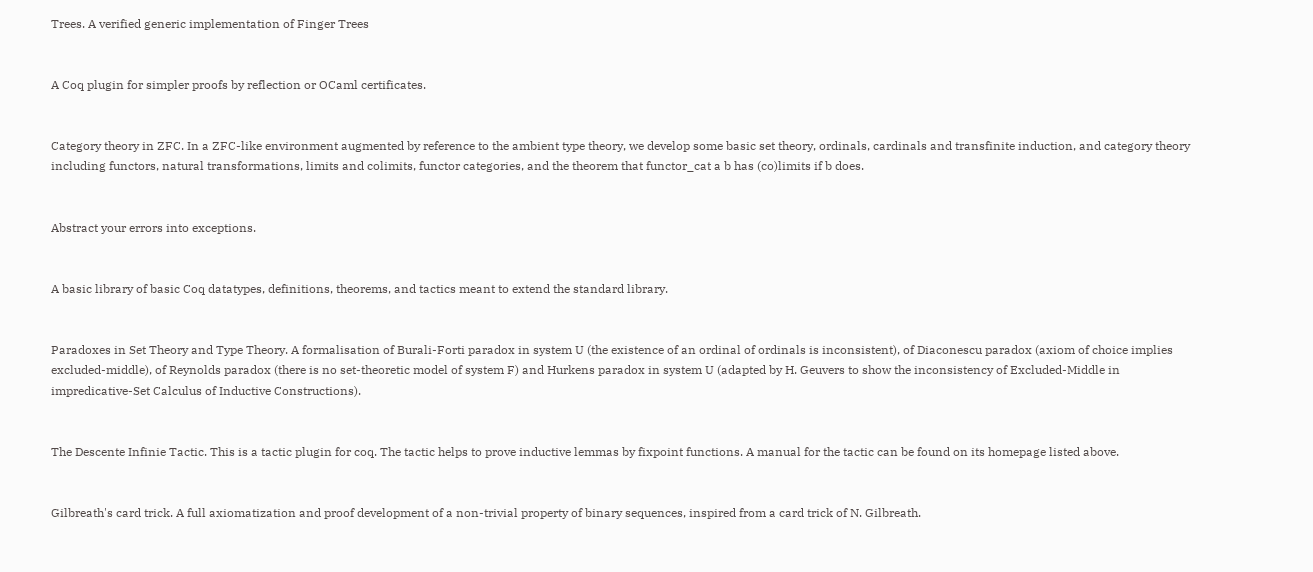Trees. A verified generic implementation of Finger Trees


A Coq plugin for simpler proofs by reflection or OCaml certificates.


Category theory in ZFC. In a ZFC-like environment augmented by reference to the ambient type theory, we develop some basic set theory, ordinals, cardinals and transfinite induction, and category theory including functors, natural transformations, limits and colimits, functor categories, and the theorem that functor_cat a b has (co)limits if b does.


Abstract your errors into exceptions.


A basic library of basic Coq datatypes, definitions, theorems, and tactics meant to extend the standard library.


Paradoxes in Set Theory and Type Theory. A formalisation of Burali-Forti paradox in system U (the existence of an ordinal of ordinals is inconsistent), of Diaconescu paradox (axiom of choice implies excluded-middle), of Reynolds paradox (there is no set-theoretic model of system F) and Hurkens paradox in system U (adapted by H. Geuvers to show the inconsistency of Excluded-Middle in impredicative-Set Calculus of Inductive Constructions).


The Descente Infinie Tactic. This is a tactic plugin for coq. The tactic helps to prove inductive lemmas by fixpoint functions. A manual for the tactic can be found on its homepage listed above.


Gilbreath's card trick. A full axiomatization and proof development of a non-trivial property of binary sequences, inspired from a card trick of N. Gilbreath.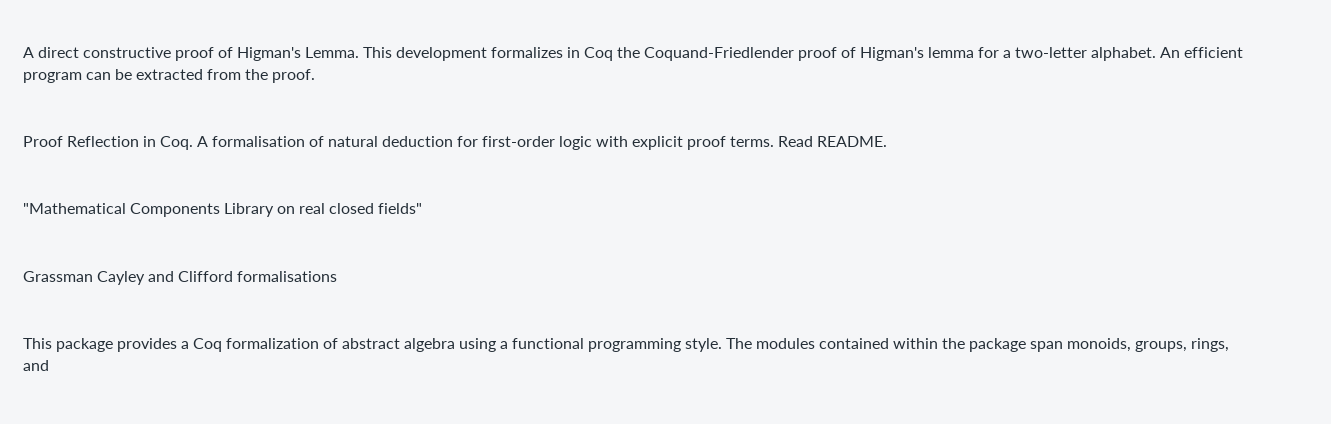A direct constructive proof of Higman's Lemma. This development formalizes in Coq the Coquand-Friedlender proof of Higman's lemma for a two-letter alphabet. An efficient program can be extracted from the proof.


Proof Reflection in Coq. A formalisation of natural deduction for first-order logic with explicit proof terms. Read README.


"Mathematical Components Library on real closed fields"


Grassman Cayley and Clifford formalisations


This package provides a Coq formalization of abstract algebra using a functional programming style. The modules contained within the package span monoids, groups, rings, and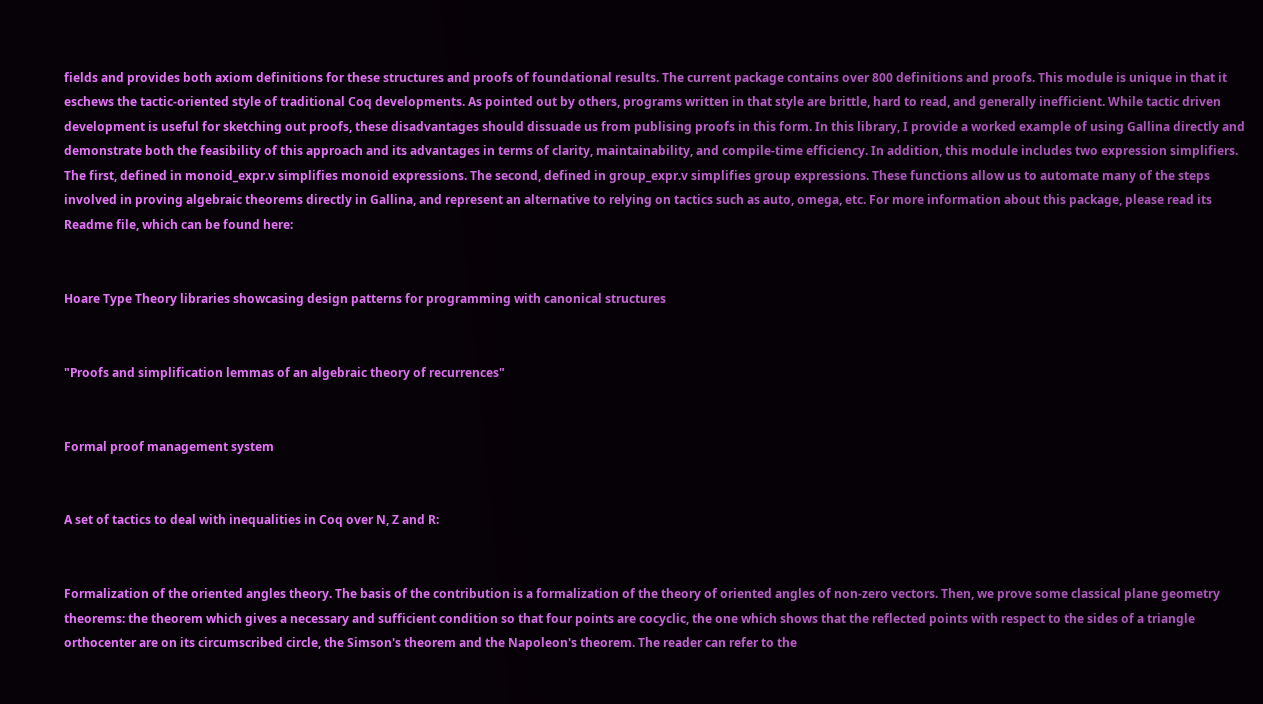fields and provides both axiom definitions for these structures and proofs of foundational results. The current package contains over 800 definitions and proofs. This module is unique in that it eschews the tactic-oriented style of traditional Coq developments. As pointed out by others, programs written in that style are brittle, hard to read, and generally inefficient. While tactic driven development is useful for sketching out proofs, these disadvantages should dissuade us from publising proofs in this form. In this library, I provide a worked example of using Gallina directly and demonstrate both the feasibility of this approach and its advantages in terms of clarity, maintainability, and compile-time efficiency. In addition, this module includes two expression simplifiers. The first, defined in monoid_expr.v simplifies monoid expressions. The second, defined in group_expr.v simplifies group expressions. These functions allow us to automate many of the steps involved in proving algebraic theorems directly in Gallina, and represent an alternative to relying on tactics such as auto, omega, etc. For more information about this package, please read its Readme file, which can be found here:


Hoare Type Theory libraries showcasing design patterns for programming with canonical structures


"Proofs and simplification lemmas of an algebraic theory of recurrences"


Formal proof management system


A set of tactics to deal with inequalities in Coq over N, Z and R:


Formalization of the oriented angles theory. The basis of the contribution is a formalization of the theory of oriented angles of non-zero vectors. Then, we prove some classical plane geometry theorems: the theorem which gives a necessary and sufficient condition so that four points are cocyclic, the one which shows that the reflected points with respect to the sides of a triangle orthocenter are on its circumscribed circle, the Simson's theorem and the Napoleon's theorem. The reader can refer to the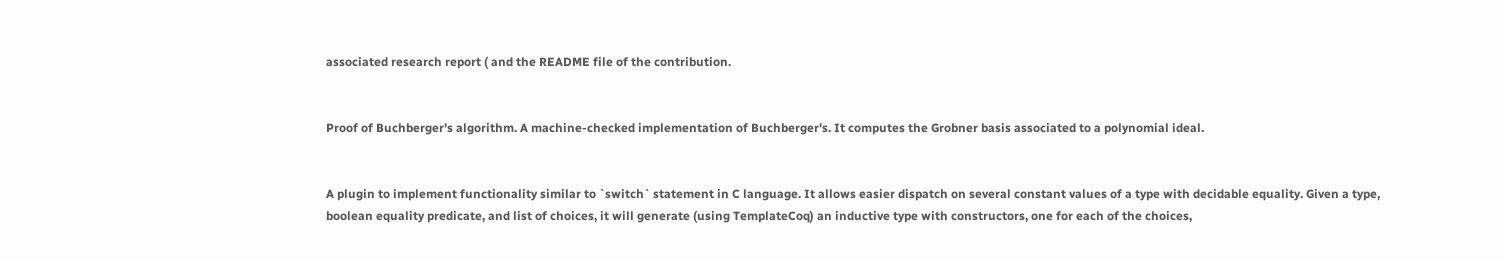associated research report ( and the README file of the contribution.


Proof of Buchberger's algorithm. A machine-checked implementation of Buchberger's. It computes the Grobner basis associated to a polynomial ideal.


A plugin to implement functionality similar to `switch` statement in C language. It allows easier dispatch on several constant values of a type with decidable equality. Given a type, boolean equality predicate, and list of choices, it will generate (using TemplateCoq) an inductive type with constructors, one for each of the choices,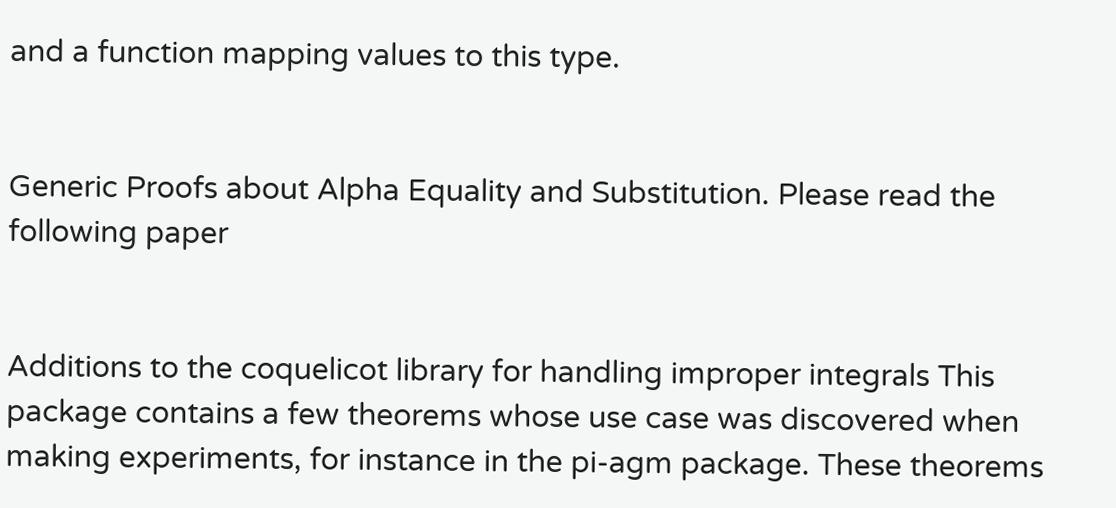and a function mapping values to this type.


Generic Proofs about Alpha Equality and Substitution. Please read the following paper


Additions to the coquelicot library for handling improper integrals This package contains a few theorems whose use case was discovered when making experiments, for instance in the pi-agm package. These theorems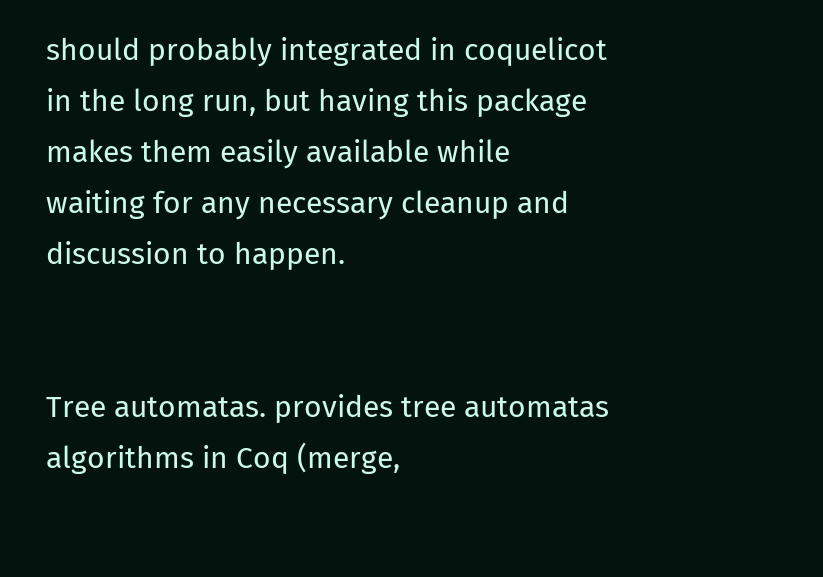should probably integrated in coquelicot in the long run, but having this package makes them easily available while waiting for any necessary cleanup and discussion to happen.


Tree automatas. provides tree automatas algorithms in Coq (merge,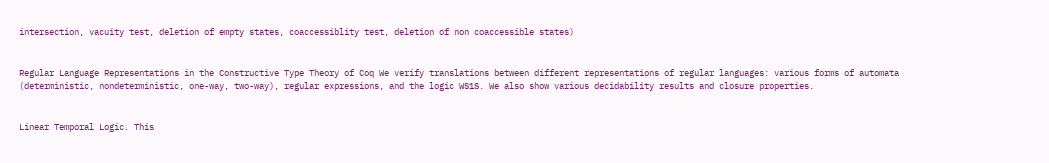intersection, vacuity test, deletion of empty states, coaccessiblity test, deletion of non coaccessible states)


Regular Language Representations in the Constructive Type Theory of Coq We verify translations between different representations of regular languages: various forms of automata (deterministic, nondeterministic, one-way, two-way), regular expressions, and the logic WS1S. We also show various decidability results and closure properties.


Linear Temporal Logic. This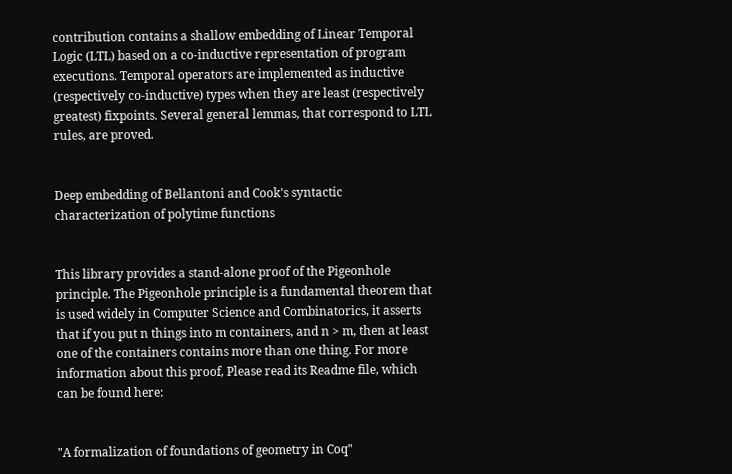contribution contains a shallow embedding of Linear Temporal Logic (LTL) based on a co-inductive representation of program executions. Temporal operators are implemented as inductive (respectively co-inductive) types when they are least (respectively greatest) fixpoints. Several general lemmas, that correspond to LTL rules, are proved.


Deep embedding of Bellantoni and Cook's syntactic characterization of polytime functions


This library provides a stand-alone proof of the Pigeonhole principle. The Pigeonhole principle is a fundamental theorem that is used widely in Computer Science and Combinatorics, it asserts that if you put n things into m containers, and n > m, then at least one of the containers contains more than one thing. For more information about this proof, Please read its Readme file, which can be found here:


"A formalization of foundations of geometry in Coq"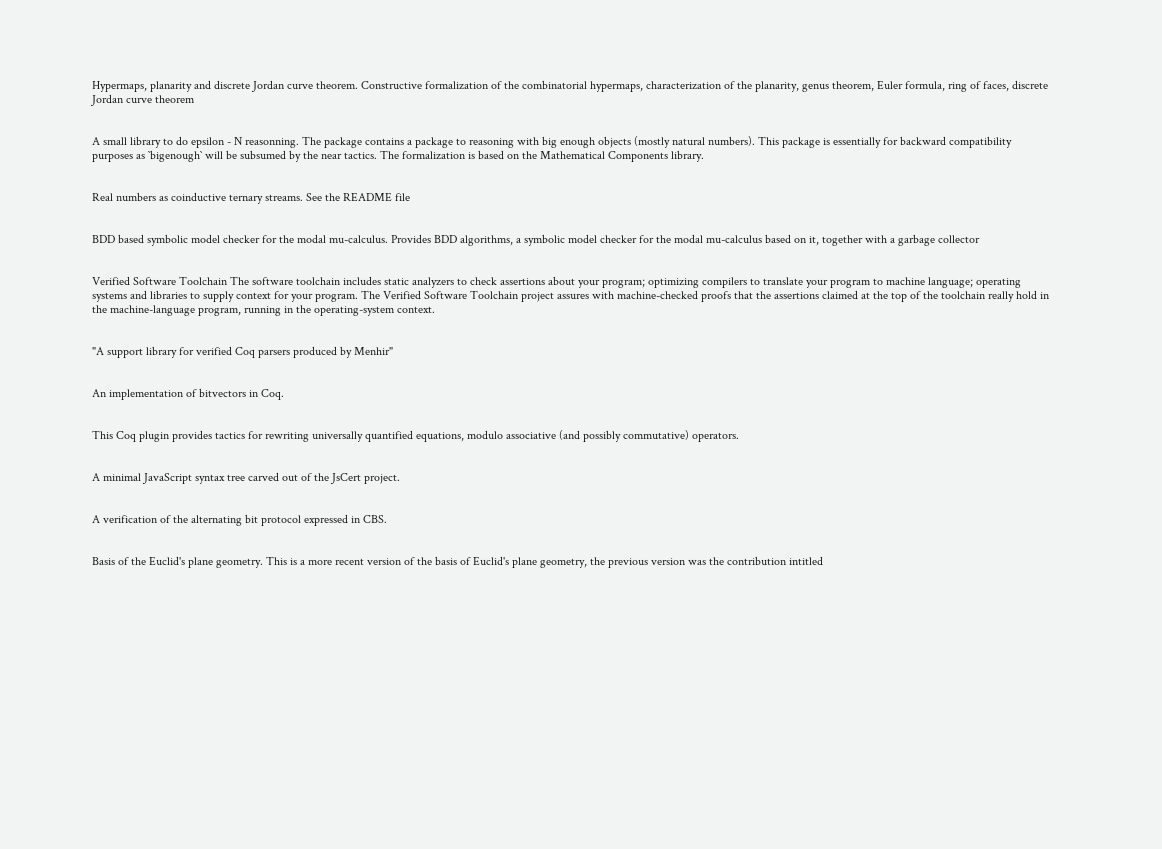Hypermaps, planarity and discrete Jordan curve theorem. Constructive formalization of the combinatorial hypermaps, characterization of the planarity, genus theorem, Euler formula, ring of faces, discrete Jordan curve theorem


A small library to do epsilon - N reasonning. The package contains a package to reasoning with big enough objects (mostly natural numbers). This package is essentially for backward compatibility purposes as `bigenough` will be subsumed by the near tactics. The formalization is based on the Mathematical Components library.


Real numbers as coinductive ternary streams. See the README file


BDD based symbolic model checker for the modal mu-calculus. Provides BDD algorithms, a symbolic model checker for the modal mu-calculus based on it, together with a garbage collector


Verified Software Toolchain The software toolchain includes static analyzers to check assertions about your program; optimizing compilers to translate your program to machine language; operating systems and libraries to supply context for your program. The Verified Software Toolchain project assures with machine-checked proofs that the assertions claimed at the top of the toolchain really hold in the machine-language program, running in the operating-system context.


"A support library for verified Coq parsers produced by Menhir"


An implementation of bitvectors in Coq.


This Coq plugin provides tactics for rewriting universally quantified equations, modulo associative (and possibly commutative) operators.


A minimal JavaScript syntax tree carved out of the JsCert project.


A verification of the alternating bit protocol expressed in CBS.


Basis of the Euclid's plane geometry. This is a more recent version of the basis of Euclid's plane geometry, the previous version was the contribution intitled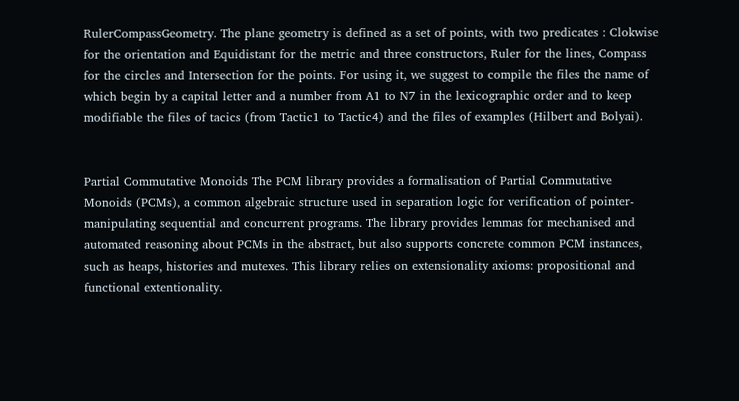RulerCompassGeometry. The plane geometry is defined as a set of points, with two predicates : Clokwise for the orientation and Equidistant for the metric and three constructors, Ruler for the lines, Compass for the circles and Intersection for the points. For using it, we suggest to compile the files the name of which begin by a capital letter and a number from A1 to N7 in the lexicographic order and to keep modifiable the files of tacics (from Tactic1 to Tactic4) and the files of examples (Hilbert and Bolyai).


Partial Commutative Monoids The PCM library provides a formalisation of Partial Commutative Monoids (PCMs), a common algebraic structure used in separation logic for verification of pointer-manipulating sequential and concurrent programs. The library provides lemmas for mechanised and automated reasoning about PCMs in the abstract, but also supports concrete common PCM instances, such as heaps, histories and mutexes. This library relies on extensionality axioms: propositional and functional extentionality.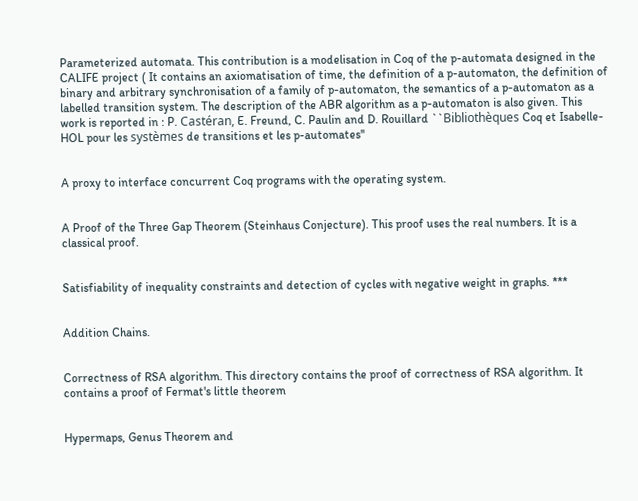Parameterized automata. This contribution is a modelisation in Coq of the p-automata designed in the CALIFE project ( It contains an axiomatisation of time, the definition of a p-automaton, the definition of binary and arbitrary synchronisation of a family of p-automaton, the semantics of a p-automaton as a labelled transition system. The description of the ABR algorithm as a p-automaton is also given. This work is reported in : P. Castéran, E. Freund, C. Paulin and D. Rouillard ``Bibliothèques Coq et Isabelle-HOL pour les systèmes de transitions et les p-automates''


A proxy to interface concurrent Coq programs with the operating system.


A Proof of the Three Gap Theorem (Steinhaus Conjecture). This proof uses the real numbers. It is a classical proof.


Satisfiability of inequality constraints and detection of cycles with negative weight in graphs. ***


Addition Chains.


Correctness of RSA algorithm. This directory contains the proof of correctness of RSA algorithm. It contains a proof of Fermat's little theorem


Hypermaps, Genus Theorem and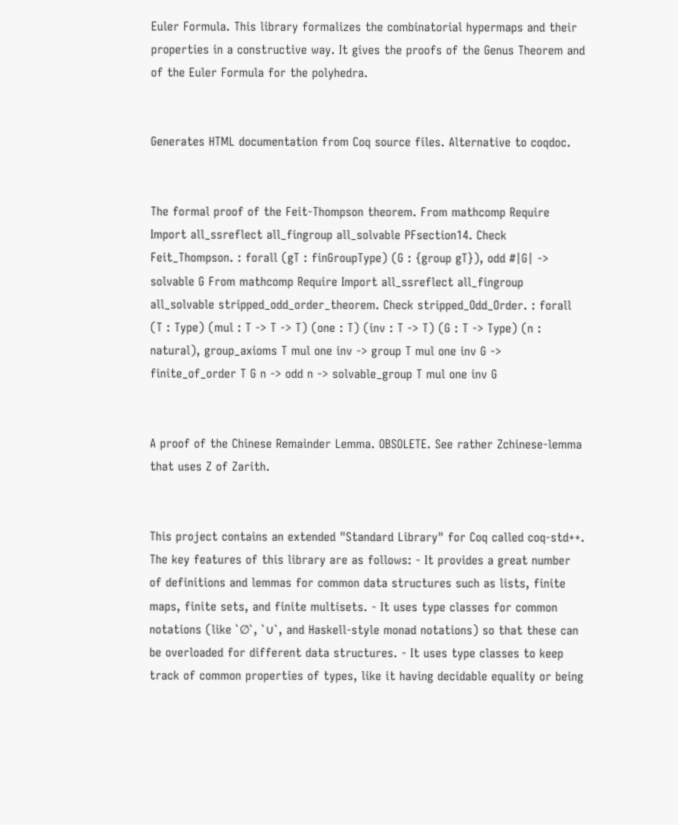Euler Formula. This library formalizes the combinatorial hypermaps and their properties in a constructive way. It gives the proofs of the Genus Theorem and of the Euler Formula for the polyhedra.


Generates HTML documentation from Coq source files. Alternative to coqdoc.


The formal proof of the Feit-Thompson theorem. From mathcomp Require Import all_ssreflect all_fingroup all_solvable PFsection14. Check Feit_Thompson. : forall (gT : finGroupType) (G : {group gT}), odd #|G| -> solvable G From mathcomp Require Import all_ssreflect all_fingroup all_solvable stripped_odd_order_theorem. Check stripped_Odd_Order. : forall (T : Type) (mul : T -> T -> T) (one : T) (inv : T -> T) (G : T -> Type) (n : natural), group_axioms T mul one inv -> group T mul one inv G -> finite_of_order T G n -> odd n -> solvable_group T mul one inv G


A proof of the Chinese Remainder Lemma. OBSOLETE. See rather Zchinese-lemma that uses Z of Zarith.


This project contains an extended "Standard Library" for Coq called coq-std++. The key features of this library are as follows: - It provides a great number of definitions and lemmas for common data structures such as lists, finite maps, finite sets, and finite multisets. - It uses type classes for common notations (like `∅`, `∪`, and Haskell-style monad notations) so that these can be overloaded for different data structures. - It uses type classes to keep track of common properties of types, like it having decidable equality or being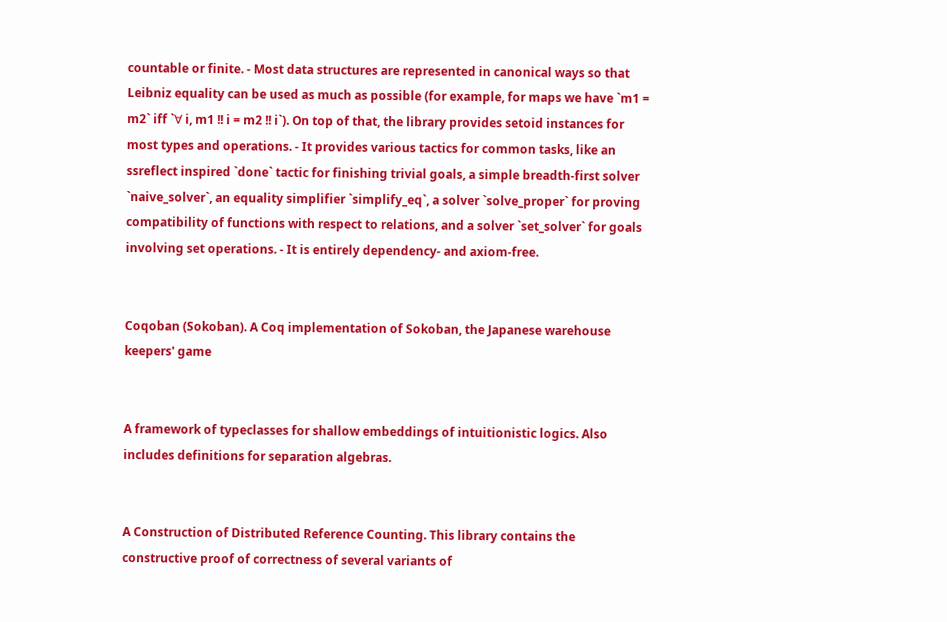countable or finite. - Most data structures are represented in canonical ways so that Leibniz equality can be used as much as possible (for example, for maps we have `m1 = m2` iff `∀ i, m1 !! i = m2 !! i`). On top of that, the library provides setoid instances for most types and operations. - It provides various tactics for common tasks, like an ssreflect inspired `done` tactic for finishing trivial goals, a simple breadth-first solver `naive_solver`, an equality simplifier `simplify_eq`, a solver `solve_proper` for proving compatibility of functions with respect to relations, and a solver `set_solver` for goals involving set operations. - It is entirely dependency- and axiom-free.


Coqoban (Sokoban). A Coq implementation of Sokoban, the Japanese warehouse keepers' game


A framework of typeclasses for shallow embeddings of intuitionistic logics. Also includes definitions for separation algebras.


A Construction of Distributed Reference Counting. This library contains the constructive proof of correctness of several variants of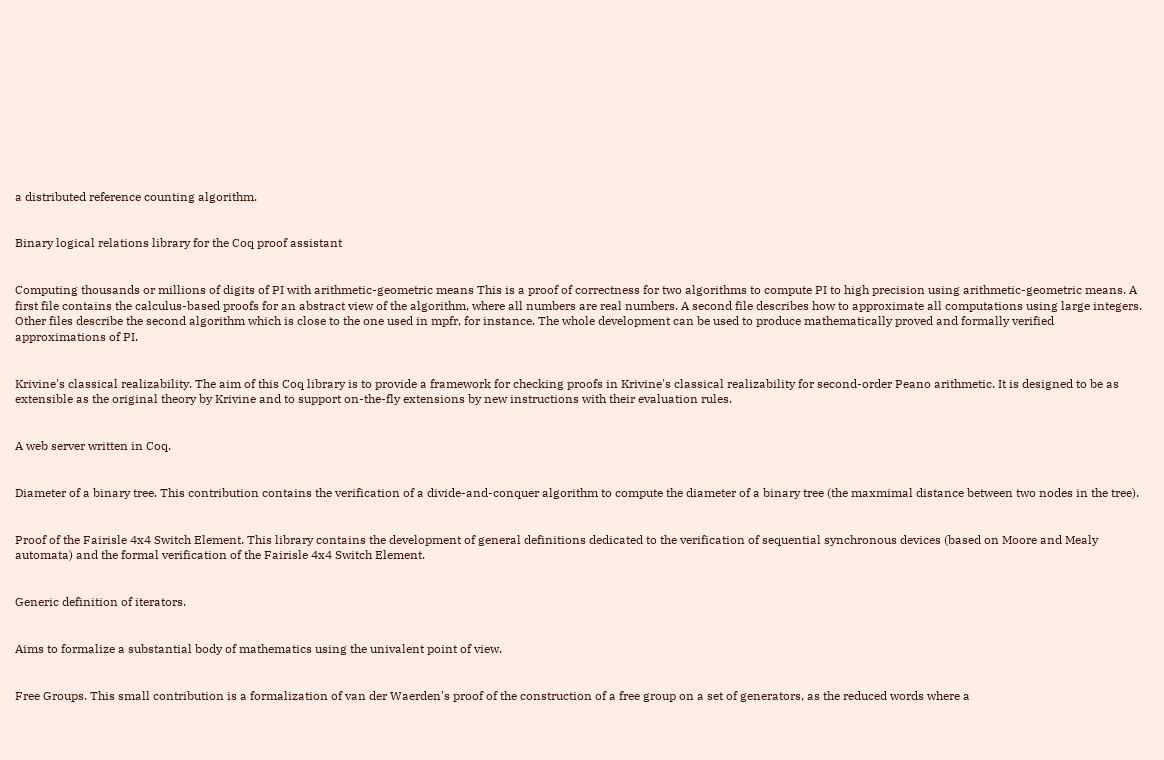a distributed reference counting algorithm.


Binary logical relations library for the Coq proof assistant


Computing thousands or millions of digits of PI with arithmetic-geometric means This is a proof of correctness for two algorithms to compute PI to high precision using arithmetic-geometric means. A first file contains the calculus-based proofs for an abstract view of the algorithm, where all numbers are real numbers. A second file describes how to approximate all computations using large integers. Other files describe the second algorithm which is close to the one used in mpfr, for instance. The whole development can be used to produce mathematically proved and formally verified approximations of PI.


Krivine's classical realizability. The aim of this Coq library is to provide a framework for checking proofs in Krivine's classical realizability for second-order Peano arithmetic. It is designed to be as extensible as the original theory by Krivine and to support on-the-fly extensions by new instructions with their evaluation rules.


A web server written in Coq.


Diameter of a binary tree. This contribution contains the verification of a divide-and-conquer algorithm to compute the diameter of a binary tree (the maxmimal distance between two nodes in the tree).


Proof of the Fairisle 4x4 Switch Element. This library contains the development of general definitions dedicated to the verification of sequential synchronous devices (based on Moore and Mealy automata) and the formal verification of the Fairisle 4x4 Switch Element.


Generic definition of iterators.


Aims to formalize a substantial body of mathematics using the univalent point of view.


Free Groups. This small contribution is a formalization of van der Waerden's proof of the construction of a free group on a set of generators, as the reduced words where a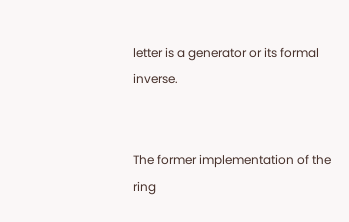letter is a generator or its formal inverse.


The former implementation of the ring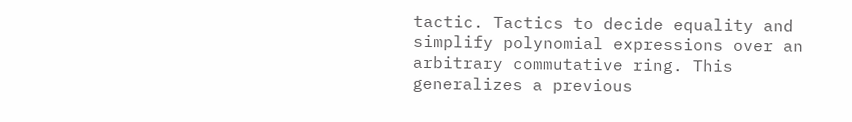tactic. Tactics to decide equality and simplify polynomial expressions over an arbitrary commutative ring. This generalizes a previous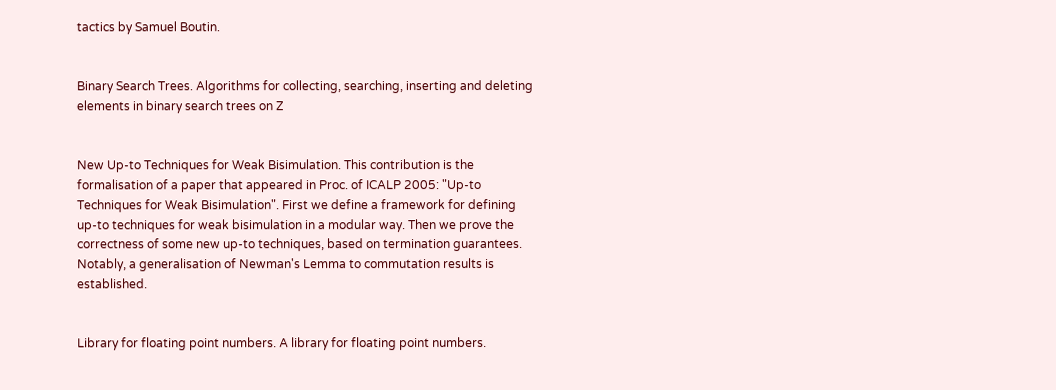tactics by Samuel Boutin.


Binary Search Trees. Algorithms for collecting, searching, inserting and deleting elements in binary search trees on Z


New Up-to Techniques for Weak Bisimulation. This contribution is the formalisation of a paper that appeared in Proc. of ICALP 2005: "Up-to Techniques for Weak Bisimulation". First we define a framework for defining up-to techniques for weak bisimulation in a modular way. Then we prove the correctness of some new up-to techniques, based on termination guarantees. Notably, a generalisation of Newman's Lemma to commutation results is established.


Library for floating point numbers. A library for floating point numbers.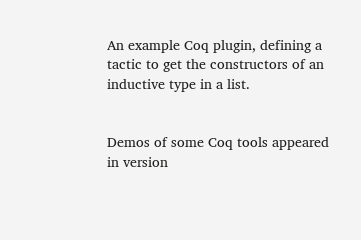An example Coq plugin, defining a tactic to get the constructors of an inductive type in a list.


Demos of some Coq tools appeared in version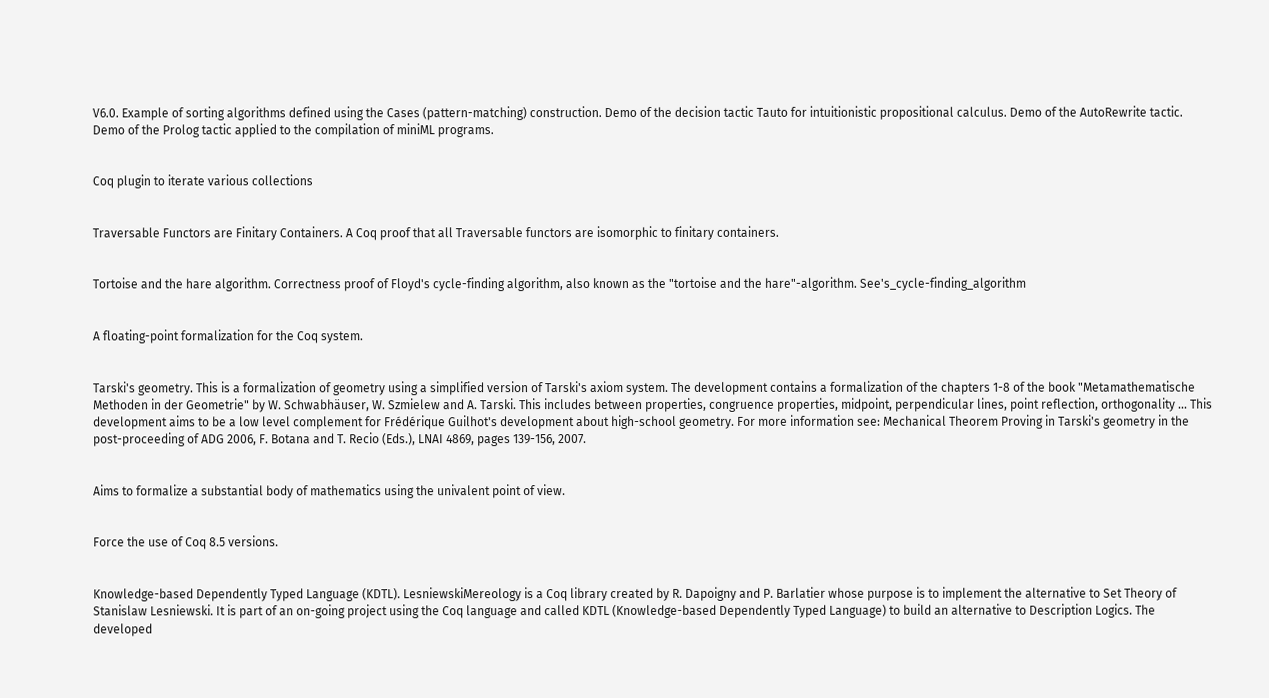V6.0. Example of sorting algorithms defined using the Cases (pattern-matching) construction. Demo of the decision tactic Tauto for intuitionistic propositional calculus. Demo of the AutoRewrite tactic. Demo of the Prolog tactic applied to the compilation of miniML programs.


Coq plugin to iterate various collections


Traversable Functors are Finitary Containers. A Coq proof that all Traversable functors are isomorphic to finitary containers.


Tortoise and the hare algorithm. Correctness proof of Floyd's cycle-finding algorithm, also known as the "tortoise and the hare"-algorithm. See's_cycle-finding_algorithm


A floating-point formalization for the Coq system.


Tarski's geometry. This is a formalization of geometry using a simplified version of Tarski's axiom system. The development contains a formalization of the chapters 1-8 of the book "Metamathematische Methoden in der Geometrie" by W. Schwabhäuser, W. Szmielew and A. Tarski. This includes between properties, congruence properties, midpoint, perpendicular lines, point reflection, orthogonality ... This development aims to be a low level complement for Frédérique Guilhot's development about high-school geometry. For more information see: Mechanical Theorem Proving in Tarski's geometry in the post-proceeding of ADG 2006, F. Botana and T. Recio (Eds.), LNAI 4869, pages 139-156, 2007.


Aims to formalize a substantial body of mathematics using the univalent point of view.


Force the use of Coq 8.5 versions.


Knowledge-based Dependently Typed Language (KDTL). LesniewskiMereology is a Coq library created by R. Dapoigny and P. Barlatier whose purpose is to implement the alternative to Set Theory of Stanislaw Lesniewski. It is part of an on-going project using the Coq language and called KDTL (Knowledge-based Dependently Typed Language) to build an alternative to Description Logics. The developed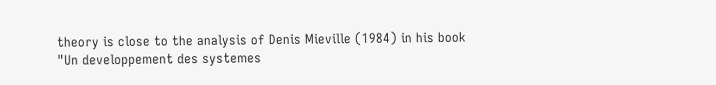theory is close to the analysis of Denis Mieville (1984) in his book "Un developpement des systemes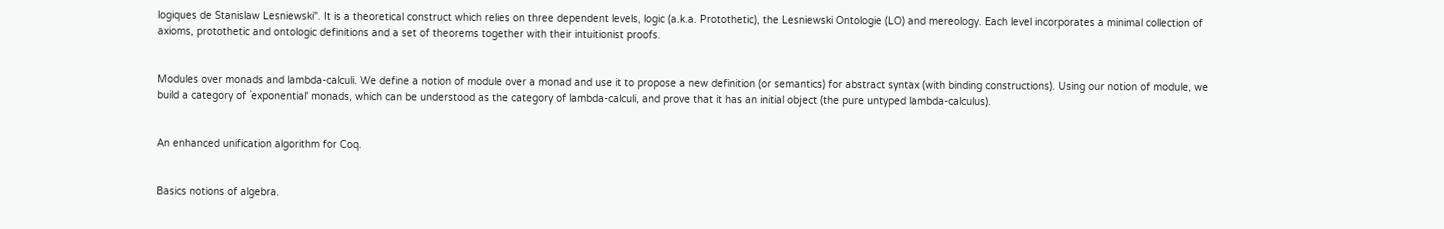logiques de Stanislaw Lesniewski". It is a theoretical construct which relies on three dependent levels, logic (a.k.a. Protothetic), the Lesniewski Ontologie (LO) and mereology. Each level incorporates a minimal collection of axioms, protothetic and ontologic definitions and a set of theorems together with their intuitionist proofs.


Modules over monads and lambda-calculi. We define a notion of module over a monad and use it to propose a new definition (or semantics) for abstract syntax (with binding constructions). Using our notion of module, we build a category of `exponential' monads, which can be understood as the category of lambda-calculi, and prove that it has an initial object (the pure untyped lambda-calculus).


An enhanced unification algorithm for Coq.


Basics notions of algebra.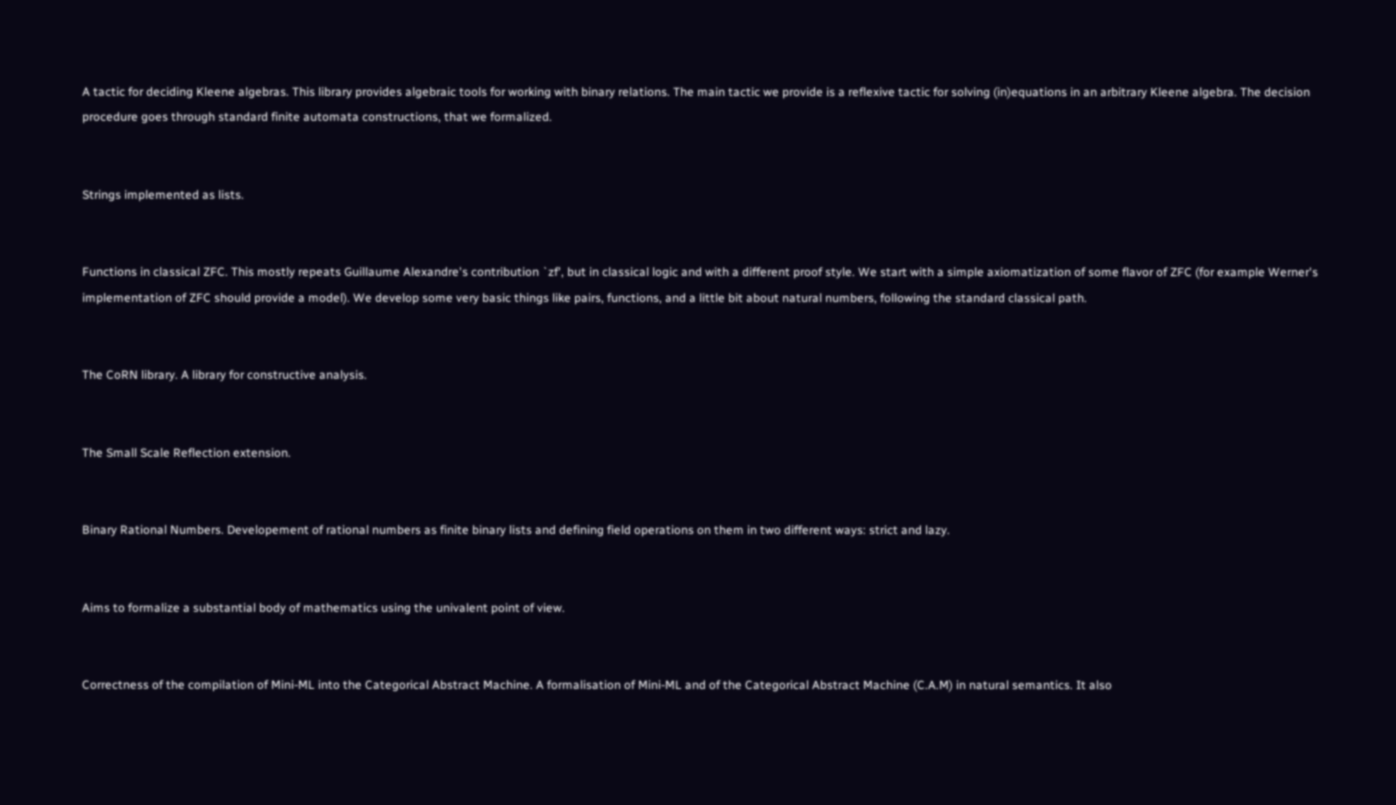A tactic for deciding Kleene algebras. This library provides algebraic tools for working with binary relations. The main tactic we provide is a reflexive tactic for solving (in)equations in an arbitrary Kleene algebra. The decision procedure goes through standard finite automata constructions, that we formalized.


Strings implemented as lists.


Functions in classical ZFC. This mostly repeats Guillaume Alexandre's contribution `zf', but in classical logic and with a different proof style. We start with a simple axiomatization of some flavor of ZFC (for example Werner's implementation of ZFC should provide a model). We develop some very basic things like pairs, functions, and a little bit about natural numbers, following the standard classical path.


The CoRN library. A library for constructive analysis.


The Small Scale Reflection extension.


Binary Rational Numbers. Developement of rational numbers as finite binary lists and defining field operations on them in two different ways: strict and lazy.


Aims to formalize a substantial body of mathematics using the univalent point of view.


Correctness of the compilation of Mini-ML into the Categorical Abstract Machine. A formalisation of Mini-ML and of the Categorical Abstract Machine (C.A.M) in natural semantics. It also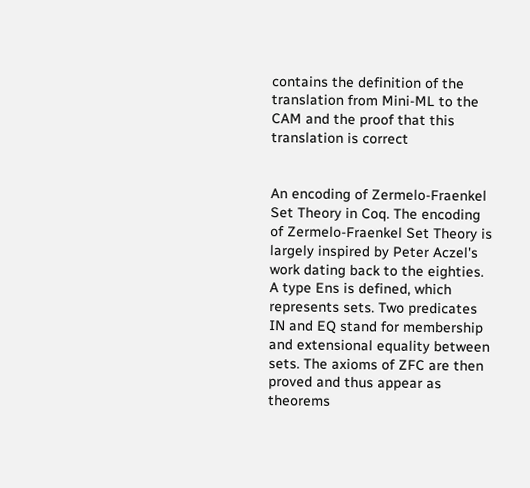contains the definition of the translation from Mini-ML to the CAM and the proof that this translation is correct


An encoding of Zermelo-Fraenkel Set Theory in Coq. The encoding of Zermelo-Fraenkel Set Theory is largely inspired by Peter Aczel's work dating back to the eighties. A type Ens is defined, which represents sets. Two predicates IN and EQ stand for membership and extensional equality between sets. The axioms of ZFC are then proved and thus appear as theorems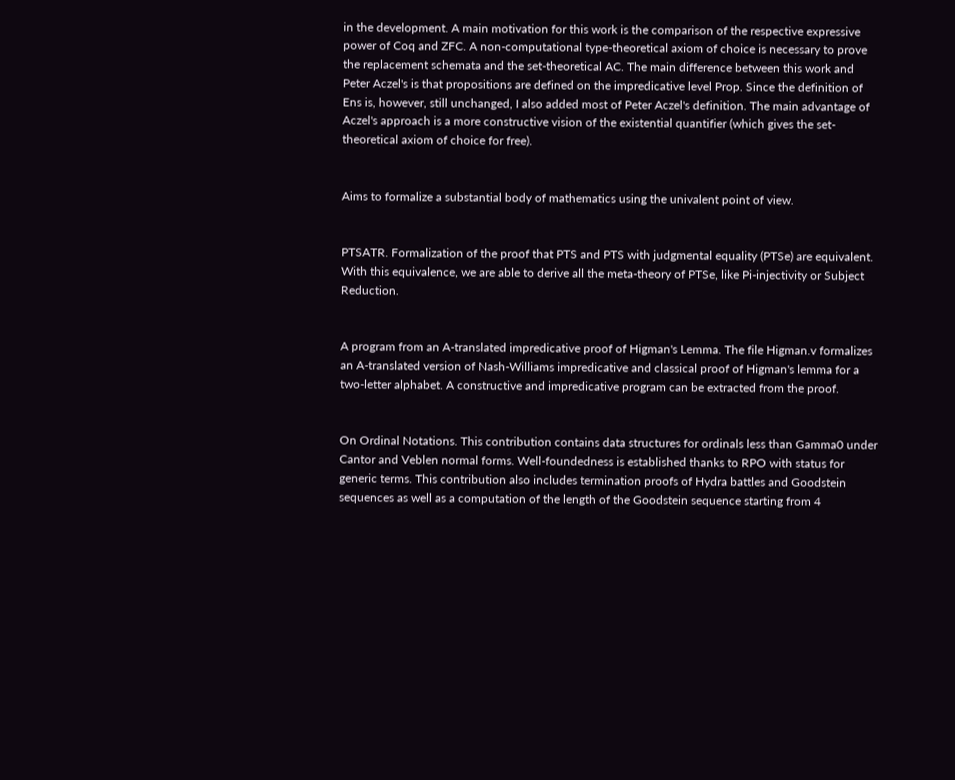in the development. A main motivation for this work is the comparison of the respective expressive power of Coq and ZFC. A non-computational type-theoretical axiom of choice is necessary to prove the replacement schemata and the set-theoretical AC. The main difference between this work and Peter Aczel's is that propositions are defined on the impredicative level Prop. Since the definition of Ens is, however, still unchanged, I also added most of Peter Aczel's definition. The main advantage of Aczel's approach is a more constructive vision of the existential quantifier (which gives the set-theoretical axiom of choice for free).


Aims to formalize a substantial body of mathematics using the univalent point of view.


PTSATR. Formalization of the proof that PTS and PTS with judgmental equality (PTSe) are equivalent. With this equivalence, we are able to derive all the meta-theory of PTSe, like Pi-injectivity or Subject Reduction.


A program from an A-translated impredicative proof of Higman's Lemma. The file Higman.v formalizes an A-translated version of Nash-Williams impredicative and classical proof of Higman's lemma for a two-letter alphabet. A constructive and impredicative program can be extracted from the proof.


On Ordinal Notations. This contribution contains data structures for ordinals less than Gamma0 under Cantor and Veblen normal forms. Well-foundedness is established thanks to RPO with status for generic terms. This contribution also includes termination proofs of Hydra battles and Goodstein sequences as well as a computation of the length of the Goodstein sequence starting from 4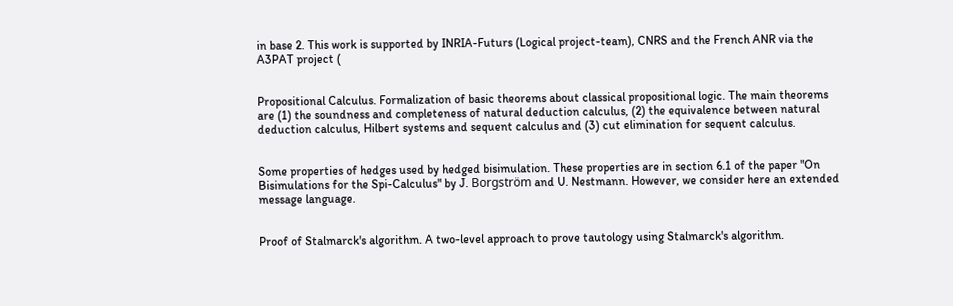in base 2. This work is supported by INRIA-Futurs (Logical project-team), CNRS and the French ANR via the A3PAT project (


Propositional Calculus. Formalization of basic theorems about classical propositional logic. The main theorems are (1) the soundness and completeness of natural deduction calculus, (2) the equivalence between natural deduction calculus, Hilbert systems and sequent calculus and (3) cut elimination for sequent calculus.


Some properties of hedges used by hedged bisimulation. These properties are in section 6.1 of the paper "On Bisimulations for the Spi-Calculus" by J. Borgström and U. Nestmann. However, we consider here an extended message language.


Proof of Stalmarck's algorithm. A two-level approach to prove tautology using Stalmarck's algorithm.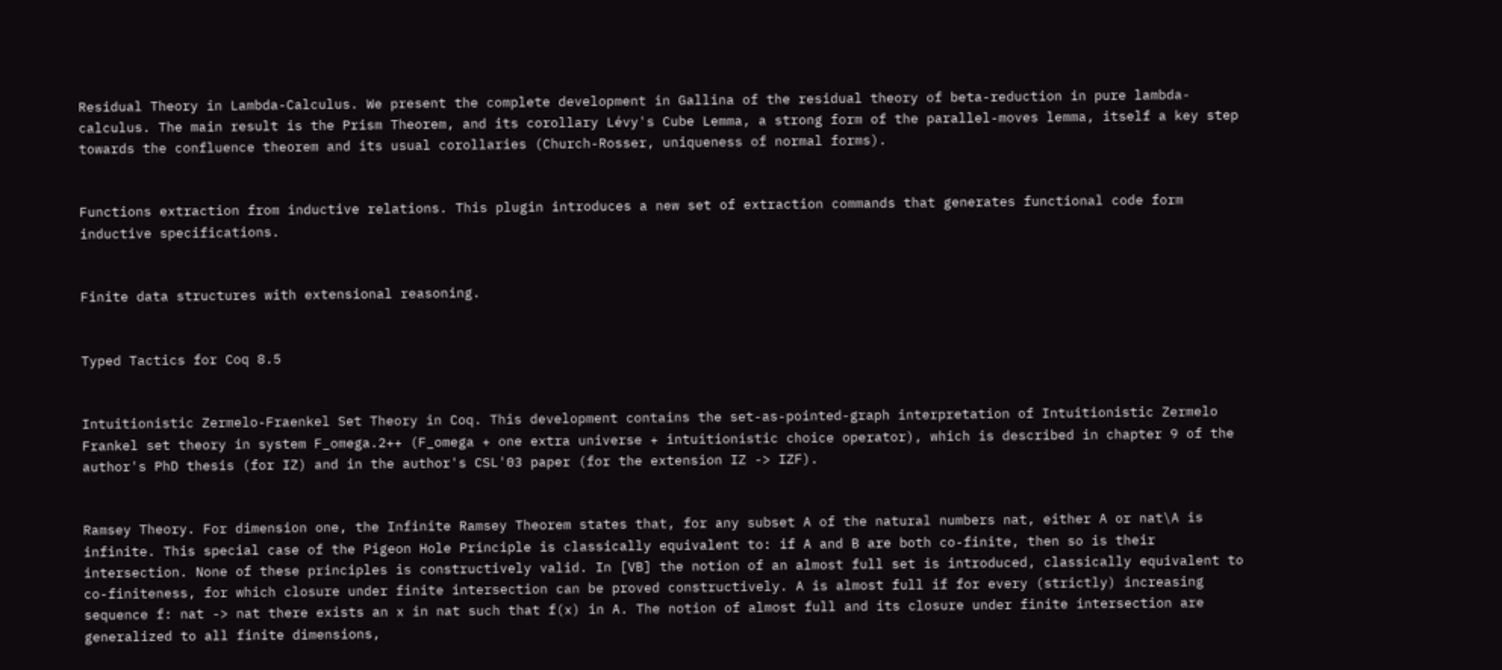Residual Theory in Lambda-Calculus. We present the complete development in Gallina of the residual theory of beta-reduction in pure lambda-calculus. The main result is the Prism Theorem, and its corollary Lévy's Cube Lemma, a strong form of the parallel-moves lemma, itself a key step towards the confluence theorem and its usual corollaries (Church-Rosser, uniqueness of normal forms).


Functions extraction from inductive relations. This plugin introduces a new set of extraction commands that generates functional code form inductive specifications.


Finite data structures with extensional reasoning.


Typed Tactics for Coq 8.5


Intuitionistic Zermelo-Fraenkel Set Theory in Coq. This development contains the set-as-pointed-graph interpretation of Intuitionistic Zermelo Frankel set theory in system F_omega.2++ (F_omega + one extra universe + intuitionistic choice operator), which is described in chapter 9 of the author's PhD thesis (for IZ) and in the author's CSL'03 paper (for the extension IZ -> IZF).


Ramsey Theory. For dimension one, the Infinite Ramsey Theorem states that, for any subset A of the natural numbers nat, either A or nat\A is infinite. This special case of the Pigeon Hole Principle is classically equivalent to: if A and B are both co-finite, then so is their intersection. None of these principles is constructively valid. In [VB] the notion of an almost full set is introduced, classically equivalent to co-finiteness, for which closure under finite intersection can be proved constructively. A is almost full if for every (strictly) increasing sequence f: nat -> nat there exists an x in nat such that f(x) in A. The notion of almost full and its closure under finite intersection are generalized to all finite dimensions,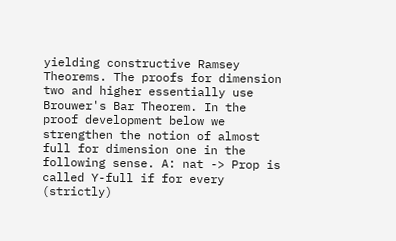yielding constructive Ramsey Theorems. The proofs for dimension two and higher essentially use Brouwer's Bar Theorem. In the proof development below we strengthen the notion of almost full for dimension one in the following sense. A: nat -> Prop is called Y-full if for every (strictly)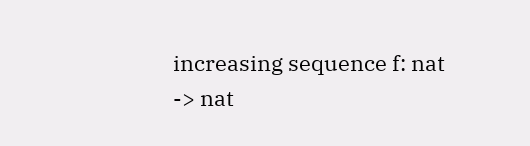increasing sequence f: nat -> nat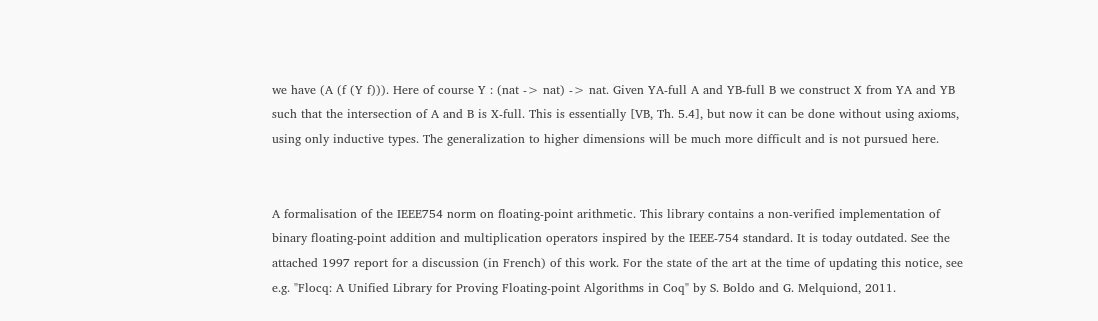we have (A (f (Y f))). Here of course Y : (nat -> nat) -> nat. Given YA-full A and YB-full B we construct X from YA and YB such that the intersection of A and B is X-full. This is essentially [VB, Th. 5.4], but now it can be done without using axioms, using only inductive types. The generalization to higher dimensions will be much more difficult and is not pursued here.


A formalisation of the IEEE754 norm on floating-point arithmetic. This library contains a non-verified implementation of binary floating-point addition and multiplication operators inspired by the IEEE-754 standard. It is today outdated. See the attached 1997 report for a discussion (in French) of this work. For the state of the art at the time of updating this notice, see e.g. "Flocq: A Unified Library for Proving Floating-point Algorithms in Coq" by S. Boldo and G. Melquiond, 2011.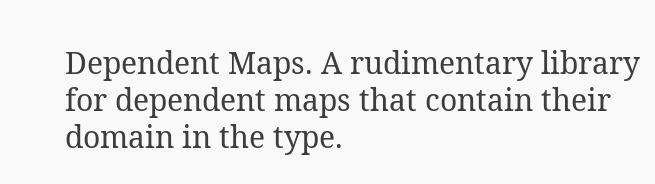Dependent Maps. A rudimentary library for dependent maps that contain their domain in the type.